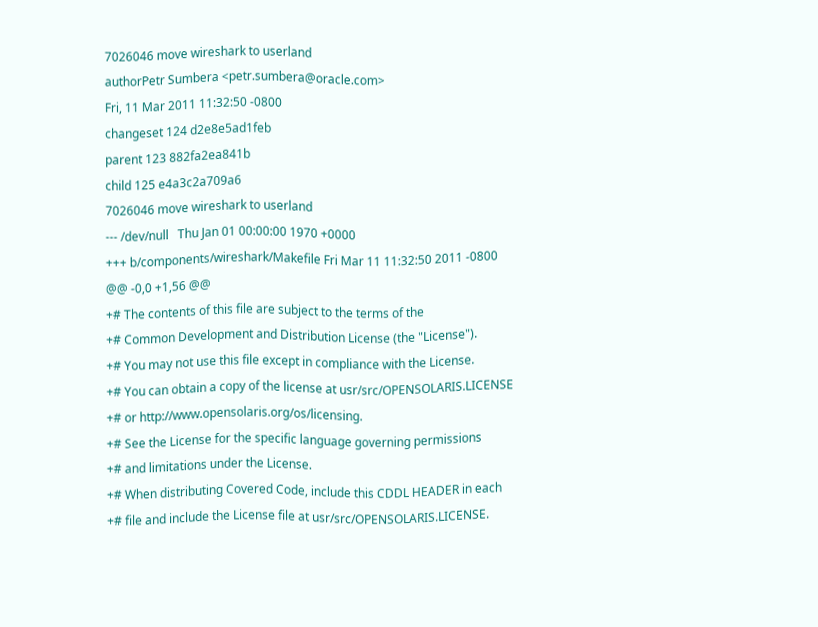7026046 move wireshark to userland
authorPetr Sumbera <petr.sumbera@oracle.com>
Fri, 11 Mar 2011 11:32:50 -0800
changeset 124 d2e8e5ad1feb
parent 123 882fa2ea841b
child 125 e4a3c2a709a6
7026046 move wireshark to userland
--- /dev/null   Thu Jan 01 00:00:00 1970 +0000
+++ b/components/wireshark/Makefile Fri Mar 11 11:32:50 2011 -0800
@@ -0,0 +1,56 @@
+# The contents of this file are subject to the terms of the
+# Common Development and Distribution License (the "License").
+# You may not use this file except in compliance with the License.
+# You can obtain a copy of the license at usr/src/OPENSOLARIS.LICENSE
+# or http://www.opensolaris.org/os/licensing.
+# See the License for the specific language governing permissions
+# and limitations under the License.
+# When distributing Covered Code, include this CDDL HEADER in each
+# file and include the License file at usr/src/OPENSOLARIS.LICENSE.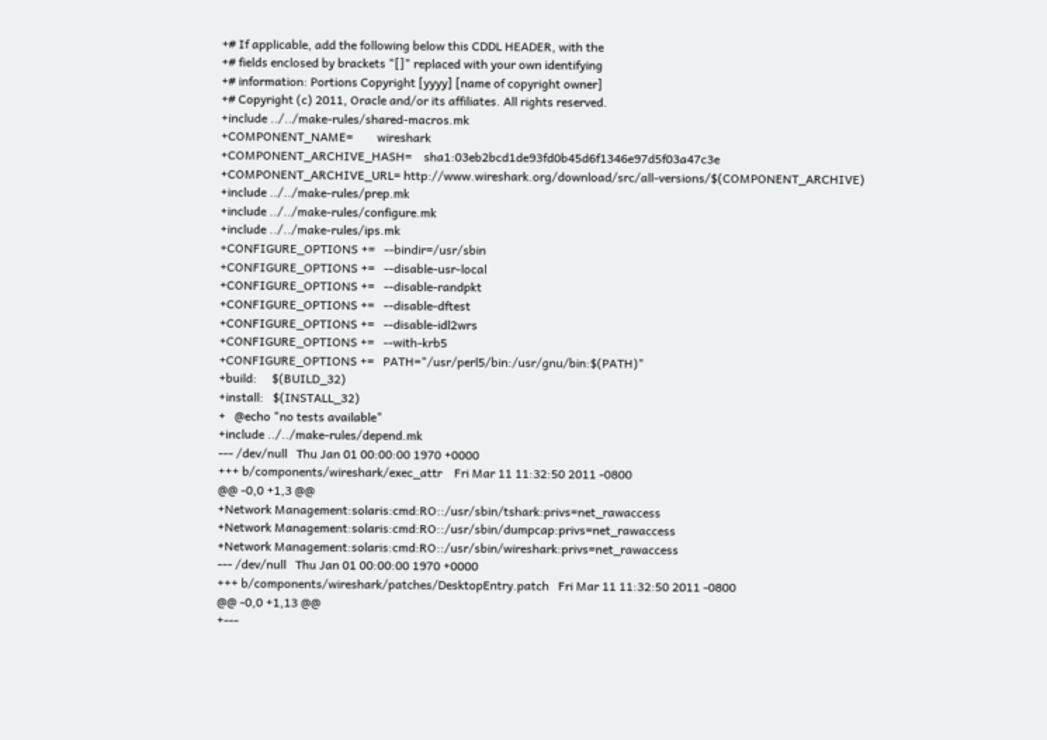+# If applicable, add the following below this CDDL HEADER, with the
+# fields enclosed by brackets "[]" replaced with your own identifying
+# information: Portions Copyright [yyyy] [name of copyright owner]
+# Copyright (c) 2011, Oracle and/or its affiliates. All rights reserved.
+include ../../make-rules/shared-macros.mk
+COMPONENT_NAME=        wireshark
+COMPONENT_ARCHIVE_HASH=    sha1:03eb2bcd1de93fd0b45d6f1346e97d5f03a47c3e
+COMPONENT_ARCHIVE_URL= http://www.wireshark.org/download/src/all-versions/$(COMPONENT_ARCHIVE)
+include ../../make-rules/prep.mk
+include ../../make-rules/configure.mk
+include ../../make-rules/ips.mk
+CONFIGURE_OPTIONS +=   --bindir=/usr/sbin
+CONFIGURE_OPTIONS +=   --disable-usr-local
+CONFIGURE_OPTIONS +=   --disable-randpkt
+CONFIGURE_OPTIONS +=   --disable-dftest
+CONFIGURE_OPTIONS +=   --disable-idl2wrs
+CONFIGURE_OPTIONS +=   --with-krb5
+CONFIGURE_OPTIONS +=   PATH="/usr/perl5/bin:/usr/gnu/bin:$(PATH)"
+build:     $(BUILD_32)
+install:   $(INSTALL_32)
+   @echo "no tests available"
+include ../../make-rules/depend.mk
--- /dev/null   Thu Jan 01 00:00:00 1970 +0000
+++ b/components/wireshark/exec_attr    Fri Mar 11 11:32:50 2011 -0800
@@ -0,0 +1,3 @@
+Network Management:solaris:cmd:RO::/usr/sbin/tshark:privs=net_rawaccess
+Network Management:solaris:cmd:RO::/usr/sbin/dumpcap:privs=net_rawaccess
+Network Management:solaris:cmd:RO::/usr/sbin/wireshark:privs=net_rawaccess
--- /dev/null   Thu Jan 01 00:00:00 1970 +0000
+++ b/components/wireshark/patches/DesktopEntry.patch   Fri Mar 11 11:32:50 2011 -0800
@@ -0,0 +1,13 @@
+---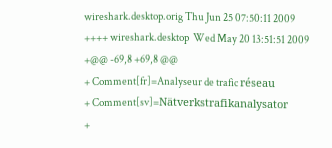wireshark.desktop.orig Thu Jun 25 07:50:11 2009
++++ wireshark.desktop  Wed May 20 13:51:51 2009
+@@ -69,8 +69,8 @@
+ Comment[fr]=Analyseur de trafic réseau
+ Comment[sv]=Nätverkstrafikanalysator
+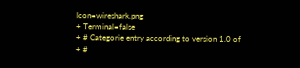Icon=wireshark.png
+ Terminal=false
+ # Categorie entry according to version 1.0 of
+ #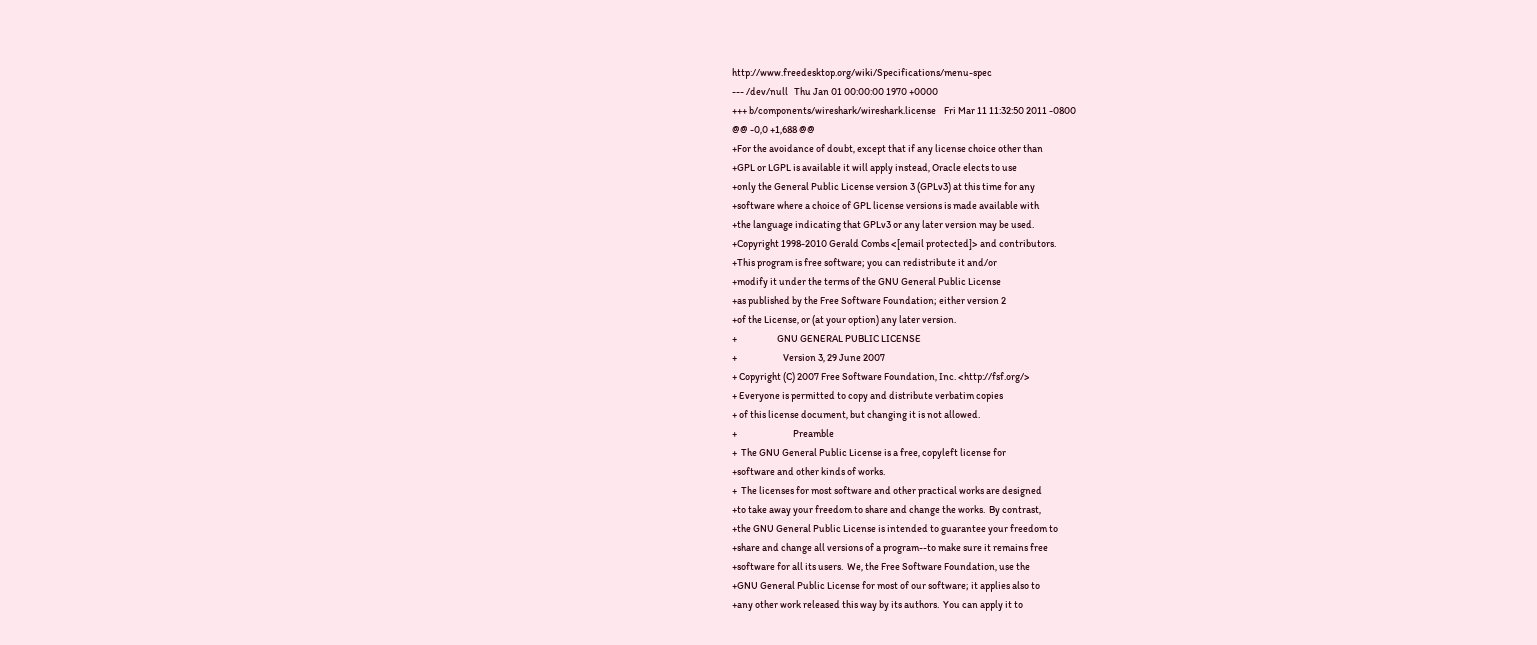http://www.freedesktop.org/wiki/Specifications/menu-spec
--- /dev/null   Thu Jan 01 00:00:00 1970 +0000
+++ b/components/wireshark/wireshark.license    Fri Mar 11 11:32:50 2011 -0800
@@ -0,0 +1,688 @@
+For the avoidance of doubt, except that if any license choice other than
+GPL or LGPL is available it will apply instead, Oracle elects to use
+only the General Public License version 3 (GPLv3) at this time for any
+software where a choice of GPL license versions is made available with
+the language indicating that GPLv3 or any later version may be used.
+Copyright 1998-2010 Gerald Combs <[email protected]> and contributors.
+This program is free software; you can redistribute it and/or
+modify it under the terms of the GNU General Public License
+as published by the Free Software Foundation; either version 2
+of the License, or (at your option) any later version.
+                    GNU GENERAL PUBLIC LICENSE
+                       Version 3, 29 June 2007
+ Copyright (C) 2007 Free Software Foundation, Inc. <http://fsf.org/>
+ Everyone is permitted to copy and distribute verbatim copies
+ of this license document, but changing it is not allowed.
+                            Preamble
+  The GNU General Public License is a free, copyleft license for
+software and other kinds of works.
+  The licenses for most software and other practical works are designed
+to take away your freedom to share and change the works.  By contrast,
+the GNU General Public License is intended to guarantee your freedom to
+share and change all versions of a program--to make sure it remains free
+software for all its users.  We, the Free Software Foundation, use the
+GNU General Public License for most of our software; it applies also to
+any other work released this way by its authors.  You can apply it to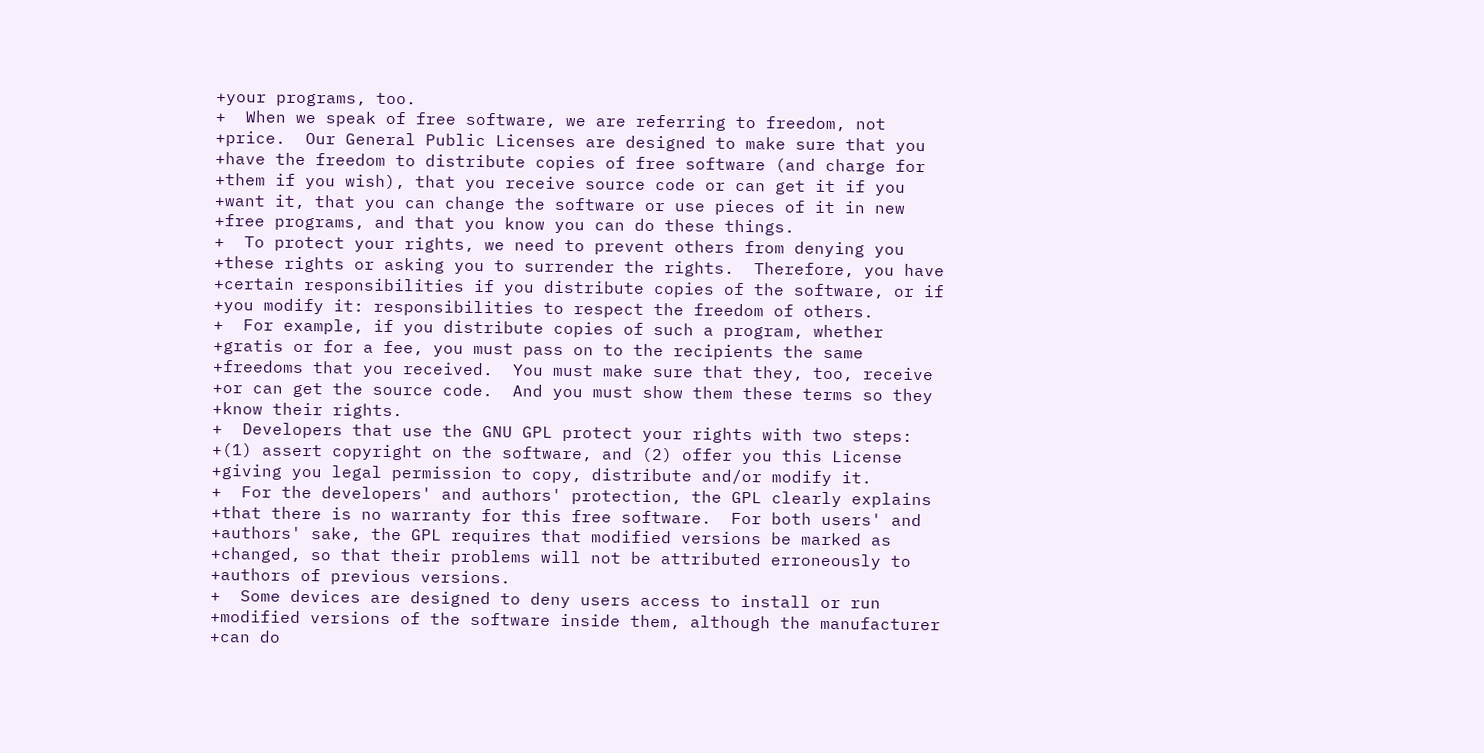+your programs, too.
+  When we speak of free software, we are referring to freedom, not
+price.  Our General Public Licenses are designed to make sure that you
+have the freedom to distribute copies of free software (and charge for
+them if you wish), that you receive source code or can get it if you
+want it, that you can change the software or use pieces of it in new
+free programs, and that you know you can do these things.
+  To protect your rights, we need to prevent others from denying you
+these rights or asking you to surrender the rights.  Therefore, you have
+certain responsibilities if you distribute copies of the software, or if
+you modify it: responsibilities to respect the freedom of others.
+  For example, if you distribute copies of such a program, whether
+gratis or for a fee, you must pass on to the recipients the same
+freedoms that you received.  You must make sure that they, too, receive
+or can get the source code.  And you must show them these terms so they
+know their rights.
+  Developers that use the GNU GPL protect your rights with two steps:
+(1) assert copyright on the software, and (2) offer you this License
+giving you legal permission to copy, distribute and/or modify it.
+  For the developers' and authors' protection, the GPL clearly explains
+that there is no warranty for this free software.  For both users' and
+authors' sake, the GPL requires that modified versions be marked as
+changed, so that their problems will not be attributed erroneously to
+authors of previous versions.
+  Some devices are designed to deny users access to install or run
+modified versions of the software inside them, although the manufacturer
+can do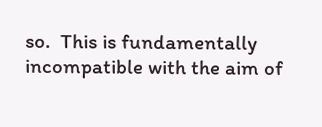so.  This is fundamentally incompatible with the aim of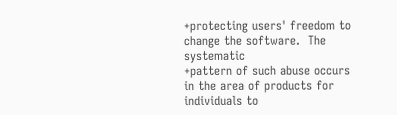+protecting users' freedom to change the software.  The systematic
+pattern of such abuse occurs in the area of products for individuals to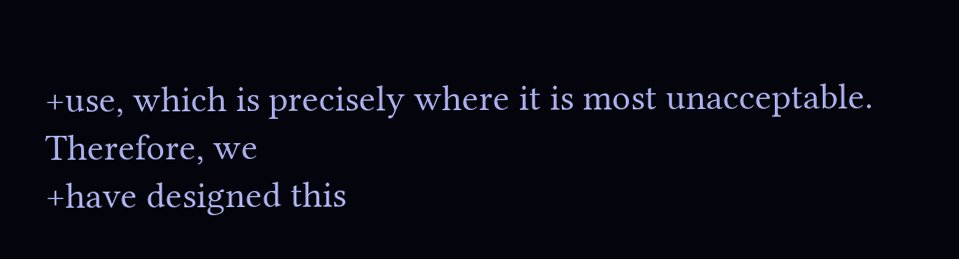+use, which is precisely where it is most unacceptable.  Therefore, we
+have designed this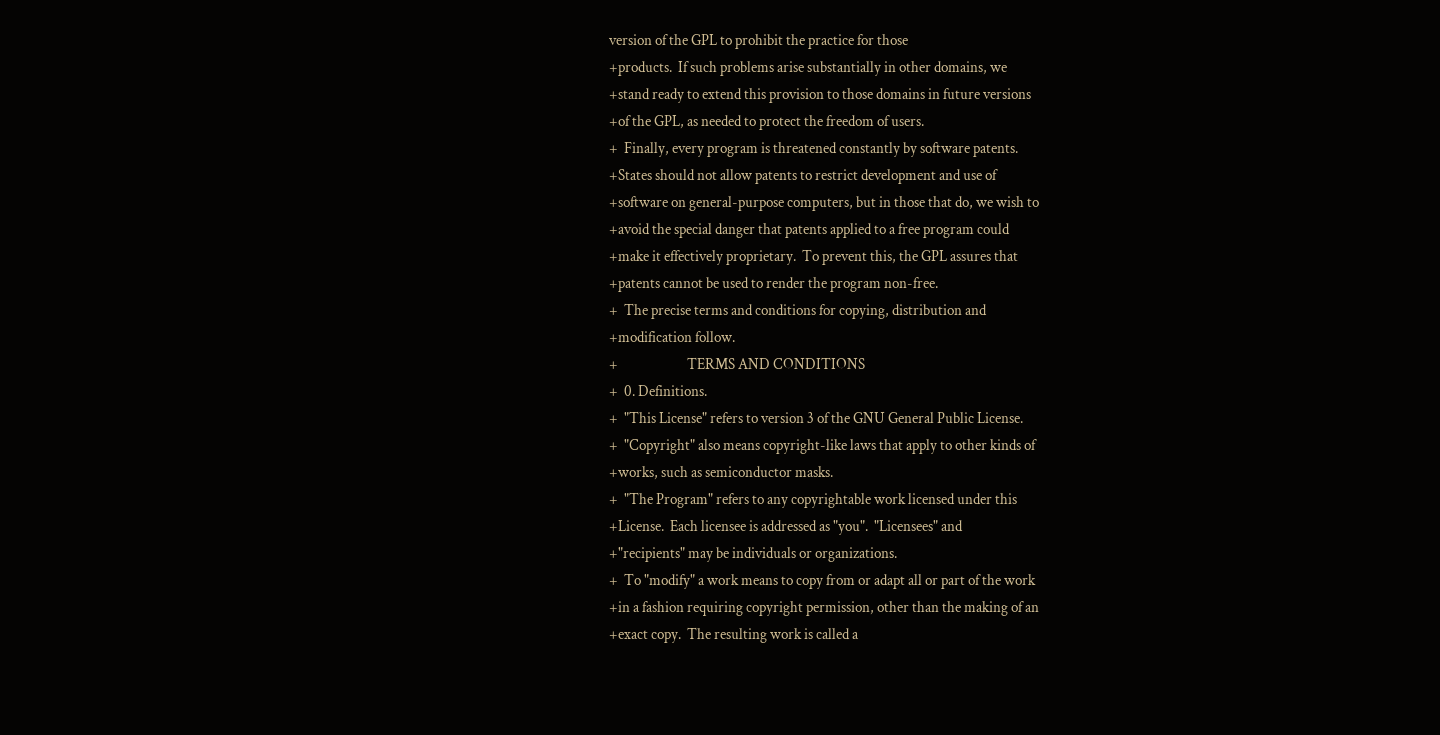version of the GPL to prohibit the practice for those
+products.  If such problems arise substantially in other domains, we
+stand ready to extend this provision to those domains in future versions
+of the GPL, as needed to protect the freedom of users.
+  Finally, every program is threatened constantly by software patents.
+States should not allow patents to restrict development and use of
+software on general-purpose computers, but in those that do, we wish to
+avoid the special danger that patents applied to a free program could
+make it effectively proprietary.  To prevent this, the GPL assures that
+patents cannot be used to render the program non-free.
+  The precise terms and conditions for copying, distribution and
+modification follow.
+                       TERMS AND CONDITIONS
+  0. Definitions.
+  "This License" refers to version 3 of the GNU General Public License.
+  "Copyright" also means copyright-like laws that apply to other kinds of
+works, such as semiconductor masks.
+  "The Program" refers to any copyrightable work licensed under this
+License.  Each licensee is addressed as "you".  "Licensees" and
+"recipients" may be individuals or organizations.
+  To "modify" a work means to copy from or adapt all or part of the work
+in a fashion requiring copyright permission, other than the making of an
+exact copy.  The resulting work is called a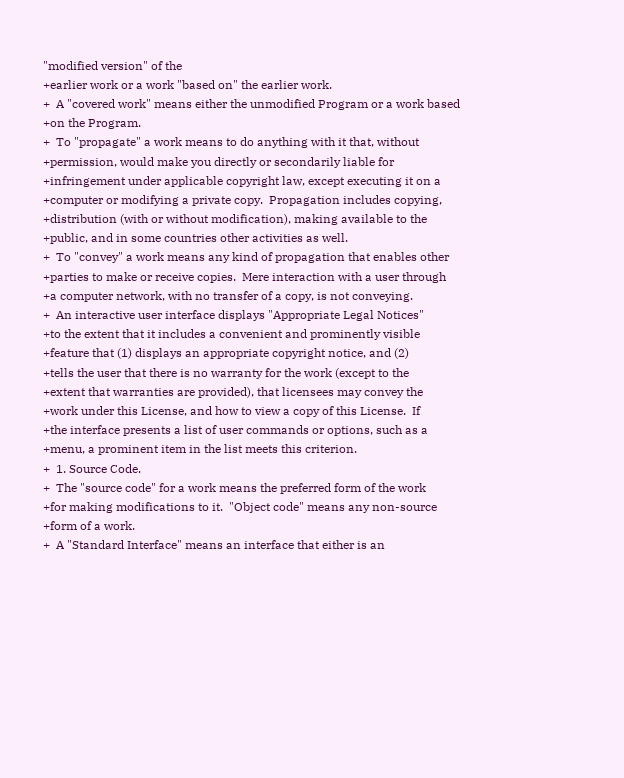"modified version" of the
+earlier work or a work "based on" the earlier work.
+  A "covered work" means either the unmodified Program or a work based
+on the Program.
+  To "propagate" a work means to do anything with it that, without
+permission, would make you directly or secondarily liable for
+infringement under applicable copyright law, except executing it on a
+computer or modifying a private copy.  Propagation includes copying,
+distribution (with or without modification), making available to the
+public, and in some countries other activities as well.
+  To "convey" a work means any kind of propagation that enables other
+parties to make or receive copies.  Mere interaction with a user through
+a computer network, with no transfer of a copy, is not conveying.
+  An interactive user interface displays "Appropriate Legal Notices"
+to the extent that it includes a convenient and prominently visible
+feature that (1) displays an appropriate copyright notice, and (2)
+tells the user that there is no warranty for the work (except to the
+extent that warranties are provided), that licensees may convey the
+work under this License, and how to view a copy of this License.  If
+the interface presents a list of user commands or options, such as a
+menu, a prominent item in the list meets this criterion.
+  1. Source Code.
+  The "source code" for a work means the preferred form of the work
+for making modifications to it.  "Object code" means any non-source
+form of a work.
+  A "Standard Interface" means an interface that either is an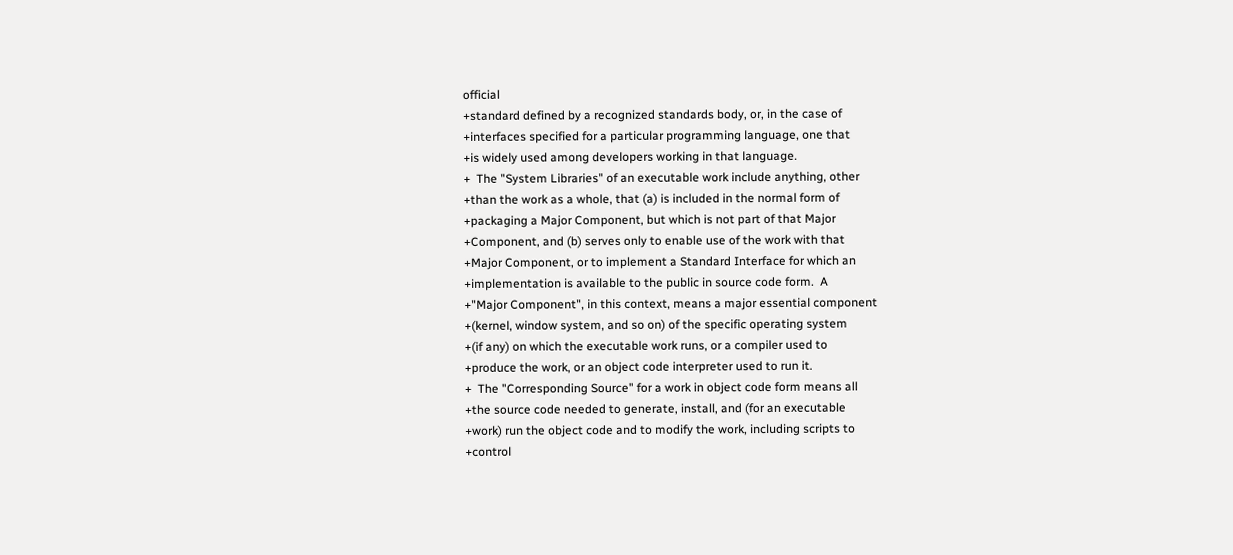official
+standard defined by a recognized standards body, or, in the case of
+interfaces specified for a particular programming language, one that
+is widely used among developers working in that language.
+  The "System Libraries" of an executable work include anything, other
+than the work as a whole, that (a) is included in the normal form of
+packaging a Major Component, but which is not part of that Major
+Component, and (b) serves only to enable use of the work with that
+Major Component, or to implement a Standard Interface for which an
+implementation is available to the public in source code form.  A
+"Major Component", in this context, means a major essential component
+(kernel, window system, and so on) of the specific operating system
+(if any) on which the executable work runs, or a compiler used to
+produce the work, or an object code interpreter used to run it.
+  The "Corresponding Source" for a work in object code form means all
+the source code needed to generate, install, and (for an executable
+work) run the object code and to modify the work, including scripts to
+control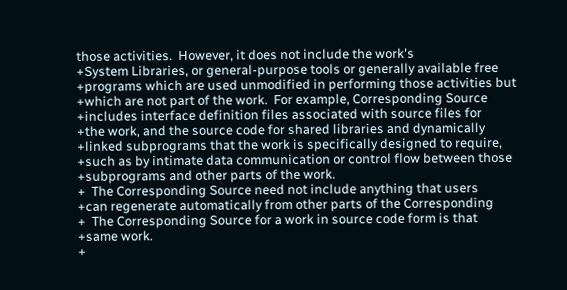those activities.  However, it does not include the work's
+System Libraries, or general-purpose tools or generally available free
+programs which are used unmodified in performing those activities but
+which are not part of the work.  For example, Corresponding Source
+includes interface definition files associated with source files for
+the work, and the source code for shared libraries and dynamically
+linked subprograms that the work is specifically designed to require,
+such as by intimate data communication or control flow between those
+subprograms and other parts of the work.
+  The Corresponding Source need not include anything that users
+can regenerate automatically from other parts of the Corresponding
+  The Corresponding Source for a work in source code form is that
+same work.
+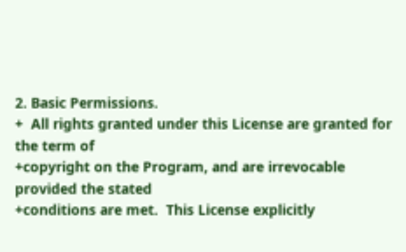2. Basic Permissions.
+  All rights granted under this License are granted for the term of
+copyright on the Program, and are irrevocable provided the stated
+conditions are met.  This License explicitly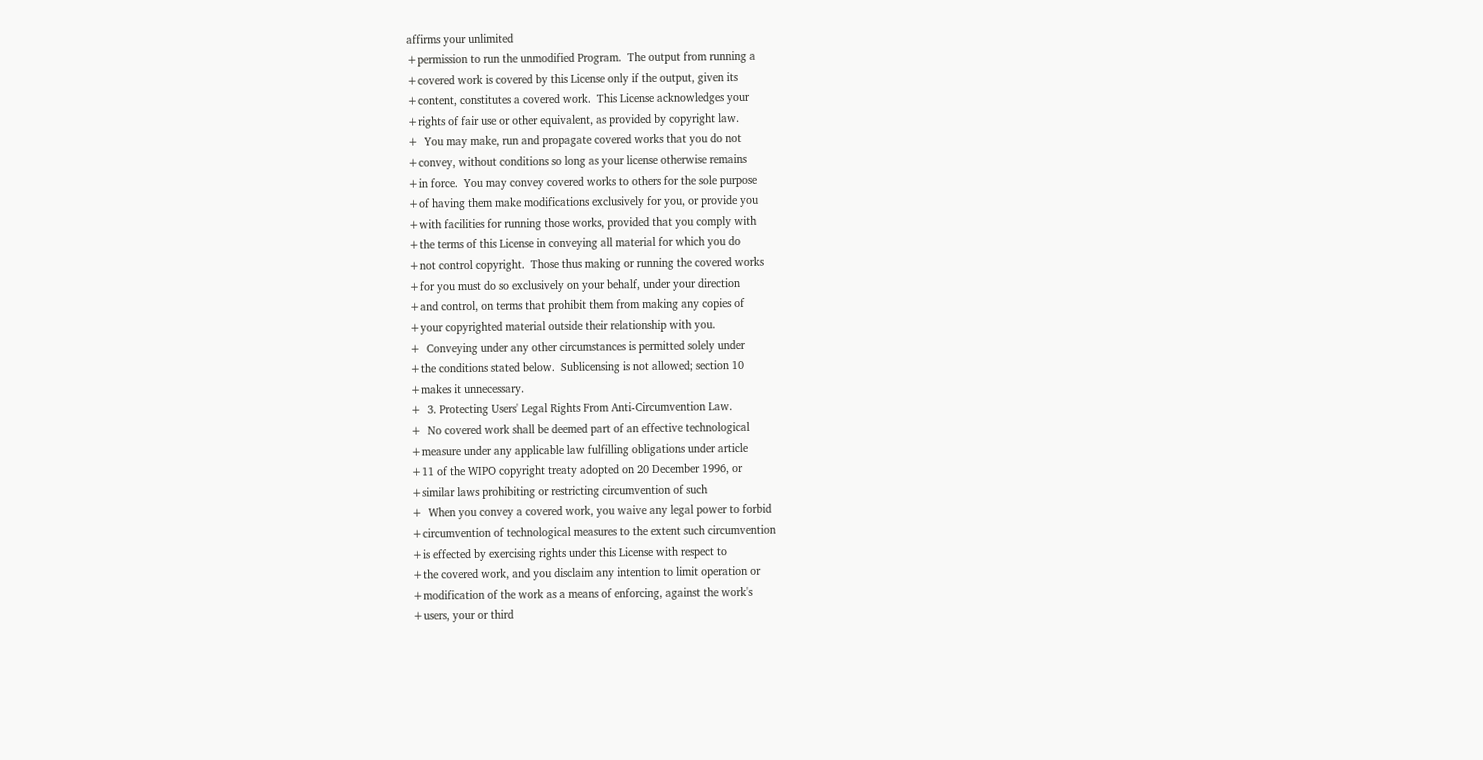affirms your unlimited
+permission to run the unmodified Program.  The output from running a
+covered work is covered by this License only if the output, given its
+content, constitutes a covered work.  This License acknowledges your
+rights of fair use or other equivalent, as provided by copyright law.
+  You may make, run and propagate covered works that you do not
+convey, without conditions so long as your license otherwise remains
+in force.  You may convey covered works to others for the sole purpose
+of having them make modifications exclusively for you, or provide you
+with facilities for running those works, provided that you comply with
+the terms of this License in conveying all material for which you do
+not control copyright.  Those thus making or running the covered works
+for you must do so exclusively on your behalf, under your direction
+and control, on terms that prohibit them from making any copies of
+your copyrighted material outside their relationship with you.
+  Conveying under any other circumstances is permitted solely under
+the conditions stated below.  Sublicensing is not allowed; section 10
+makes it unnecessary.
+  3. Protecting Users' Legal Rights From Anti-Circumvention Law.
+  No covered work shall be deemed part of an effective technological
+measure under any applicable law fulfilling obligations under article
+11 of the WIPO copyright treaty adopted on 20 December 1996, or
+similar laws prohibiting or restricting circumvention of such
+  When you convey a covered work, you waive any legal power to forbid
+circumvention of technological measures to the extent such circumvention
+is effected by exercising rights under this License with respect to
+the covered work, and you disclaim any intention to limit operation or
+modification of the work as a means of enforcing, against the work's
+users, your or third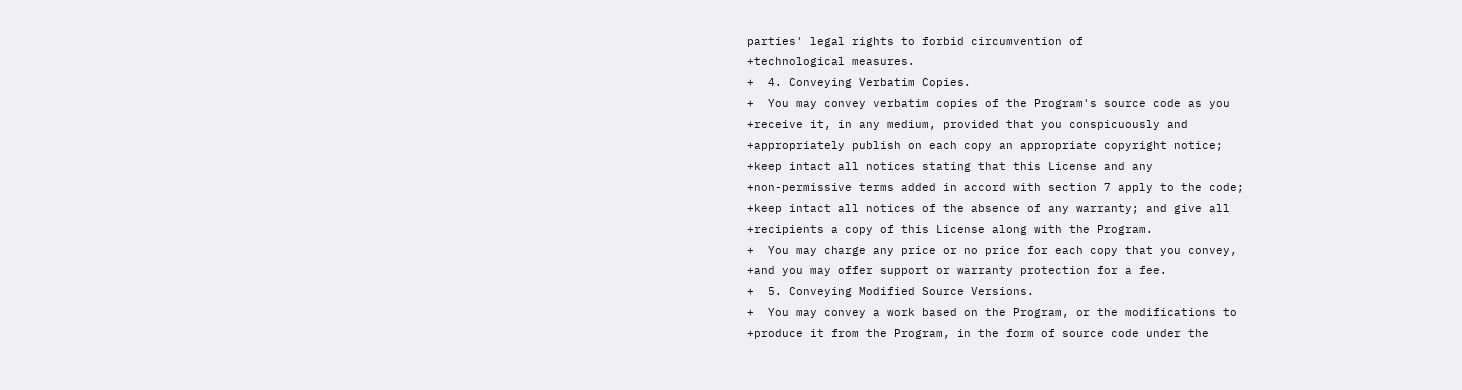parties' legal rights to forbid circumvention of
+technological measures.
+  4. Conveying Verbatim Copies.
+  You may convey verbatim copies of the Program's source code as you
+receive it, in any medium, provided that you conspicuously and
+appropriately publish on each copy an appropriate copyright notice;
+keep intact all notices stating that this License and any
+non-permissive terms added in accord with section 7 apply to the code;
+keep intact all notices of the absence of any warranty; and give all
+recipients a copy of this License along with the Program.
+  You may charge any price or no price for each copy that you convey,
+and you may offer support or warranty protection for a fee.
+  5. Conveying Modified Source Versions.
+  You may convey a work based on the Program, or the modifications to
+produce it from the Program, in the form of source code under the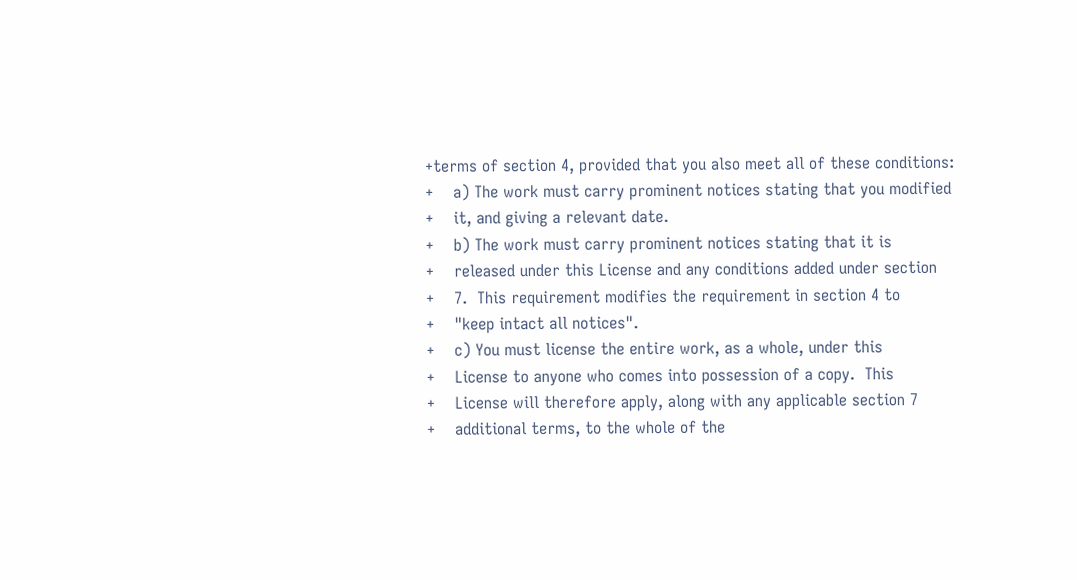+terms of section 4, provided that you also meet all of these conditions:
+    a) The work must carry prominent notices stating that you modified
+    it, and giving a relevant date.
+    b) The work must carry prominent notices stating that it is
+    released under this License and any conditions added under section
+    7.  This requirement modifies the requirement in section 4 to
+    "keep intact all notices".
+    c) You must license the entire work, as a whole, under this
+    License to anyone who comes into possession of a copy.  This
+    License will therefore apply, along with any applicable section 7
+    additional terms, to the whole of the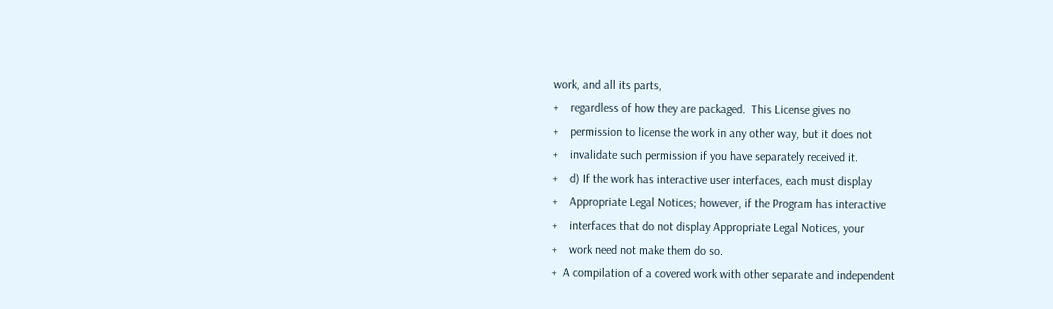work, and all its parts,
+    regardless of how they are packaged.  This License gives no
+    permission to license the work in any other way, but it does not
+    invalidate such permission if you have separately received it.
+    d) If the work has interactive user interfaces, each must display
+    Appropriate Legal Notices; however, if the Program has interactive
+    interfaces that do not display Appropriate Legal Notices, your
+    work need not make them do so.
+  A compilation of a covered work with other separate and independent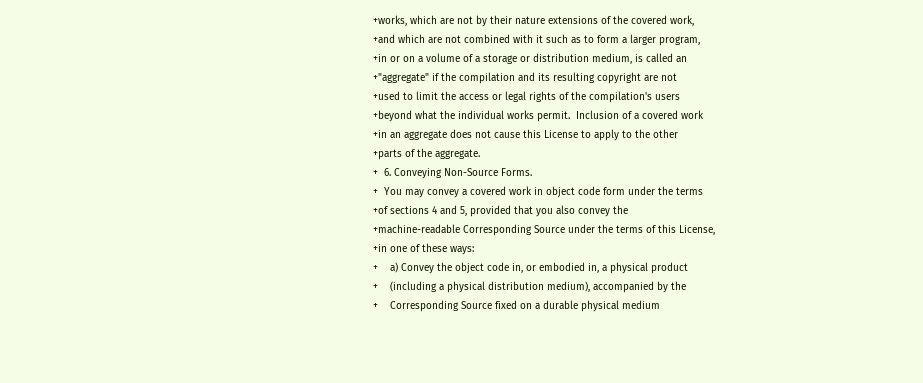+works, which are not by their nature extensions of the covered work,
+and which are not combined with it such as to form a larger program,
+in or on a volume of a storage or distribution medium, is called an
+"aggregate" if the compilation and its resulting copyright are not
+used to limit the access or legal rights of the compilation's users
+beyond what the individual works permit.  Inclusion of a covered work
+in an aggregate does not cause this License to apply to the other
+parts of the aggregate.
+  6. Conveying Non-Source Forms.
+  You may convey a covered work in object code form under the terms
+of sections 4 and 5, provided that you also convey the
+machine-readable Corresponding Source under the terms of this License,
+in one of these ways:
+    a) Convey the object code in, or embodied in, a physical product
+    (including a physical distribution medium), accompanied by the
+    Corresponding Source fixed on a durable physical medium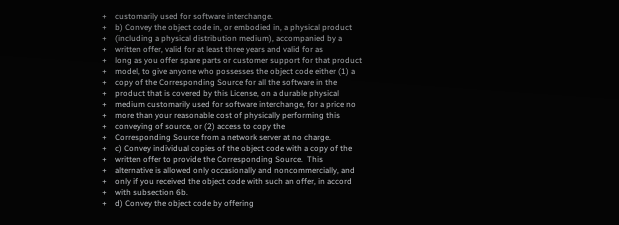+    customarily used for software interchange.
+    b) Convey the object code in, or embodied in, a physical product
+    (including a physical distribution medium), accompanied by a
+    written offer, valid for at least three years and valid for as
+    long as you offer spare parts or customer support for that product
+    model, to give anyone who possesses the object code either (1) a
+    copy of the Corresponding Source for all the software in the
+    product that is covered by this License, on a durable physical
+    medium customarily used for software interchange, for a price no
+    more than your reasonable cost of physically performing this
+    conveying of source, or (2) access to copy the
+    Corresponding Source from a network server at no charge.
+    c) Convey individual copies of the object code with a copy of the
+    written offer to provide the Corresponding Source.  This
+    alternative is allowed only occasionally and noncommercially, and
+    only if you received the object code with such an offer, in accord
+    with subsection 6b.
+    d) Convey the object code by offering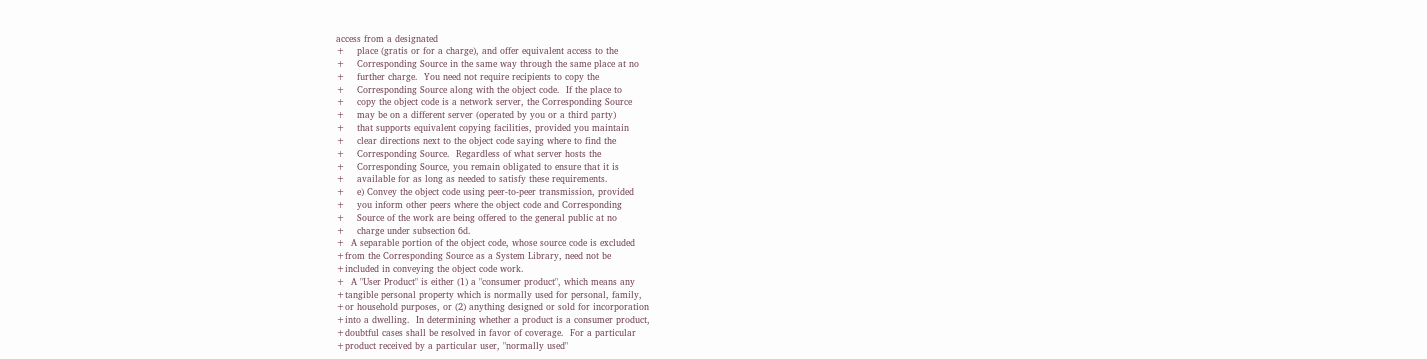access from a designated
+    place (gratis or for a charge), and offer equivalent access to the
+    Corresponding Source in the same way through the same place at no
+    further charge.  You need not require recipients to copy the
+    Corresponding Source along with the object code.  If the place to
+    copy the object code is a network server, the Corresponding Source
+    may be on a different server (operated by you or a third party)
+    that supports equivalent copying facilities, provided you maintain
+    clear directions next to the object code saying where to find the
+    Corresponding Source.  Regardless of what server hosts the
+    Corresponding Source, you remain obligated to ensure that it is
+    available for as long as needed to satisfy these requirements.
+    e) Convey the object code using peer-to-peer transmission, provided
+    you inform other peers where the object code and Corresponding
+    Source of the work are being offered to the general public at no
+    charge under subsection 6d.
+  A separable portion of the object code, whose source code is excluded
+from the Corresponding Source as a System Library, need not be
+included in conveying the object code work.
+  A "User Product" is either (1) a "consumer product", which means any
+tangible personal property which is normally used for personal, family,
+or household purposes, or (2) anything designed or sold for incorporation
+into a dwelling.  In determining whether a product is a consumer product,
+doubtful cases shall be resolved in favor of coverage.  For a particular
+product received by a particular user, "normally used"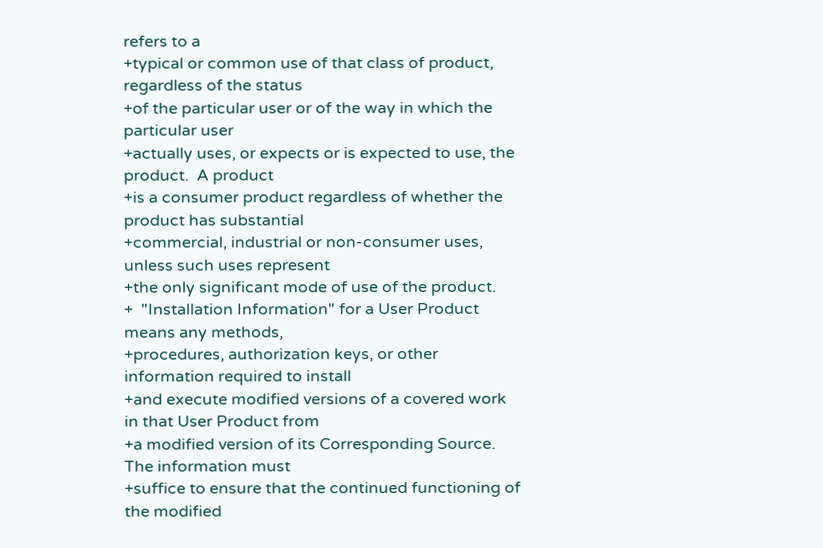refers to a
+typical or common use of that class of product, regardless of the status
+of the particular user or of the way in which the particular user
+actually uses, or expects or is expected to use, the product.  A product
+is a consumer product regardless of whether the product has substantial
+commercial, industrial or non-consumer uses, unless such uses represent
+the only significant mode of use of the product.
+  "Installation Information" for a User Product means any methods,
+procedures, authorization keys, or other information required to install
+and execute modified versions of a covered work in that User Product from
+a modified version of its Corresponding Source.  The information must
+suffice to ensure that the continued functioning of the modified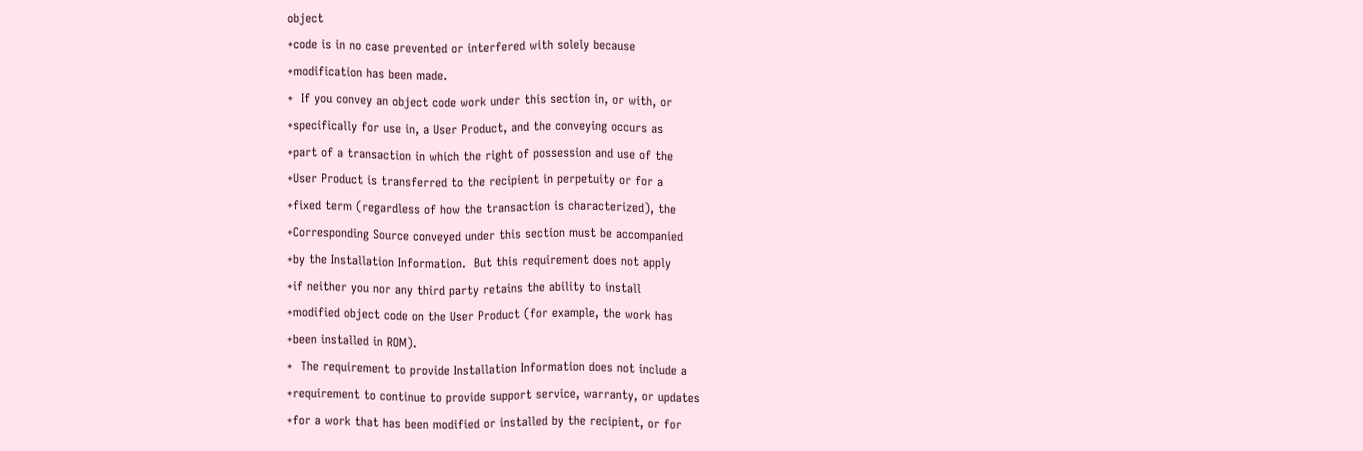object
+code is in no case prevented or interfered with solely because
+modification has been made.
+  If you convey an object code work under this section in, or with, or
+specifically for use in, a User Product, and the conveying occurs as
+part of a transaction in which the right of possession and use of the
+User Product is transferred to the recipient in perpetuity or for a
+fixed term (regardless of how the transaction is characterized), the
+Corresponding Source conveyed under this section must be accompanied
+by the Installation Information.  But this requirement does not apply
+if neither you nor any third party retains the ability to install
+modified object code on the User Product (for example, the work has
+been installed in ROM).
+  The requirement to provide Installation Information does not include a
+requirement to continue to provide support service, warranty, or updates
+for a work that has been modified or installed by the recipient, or for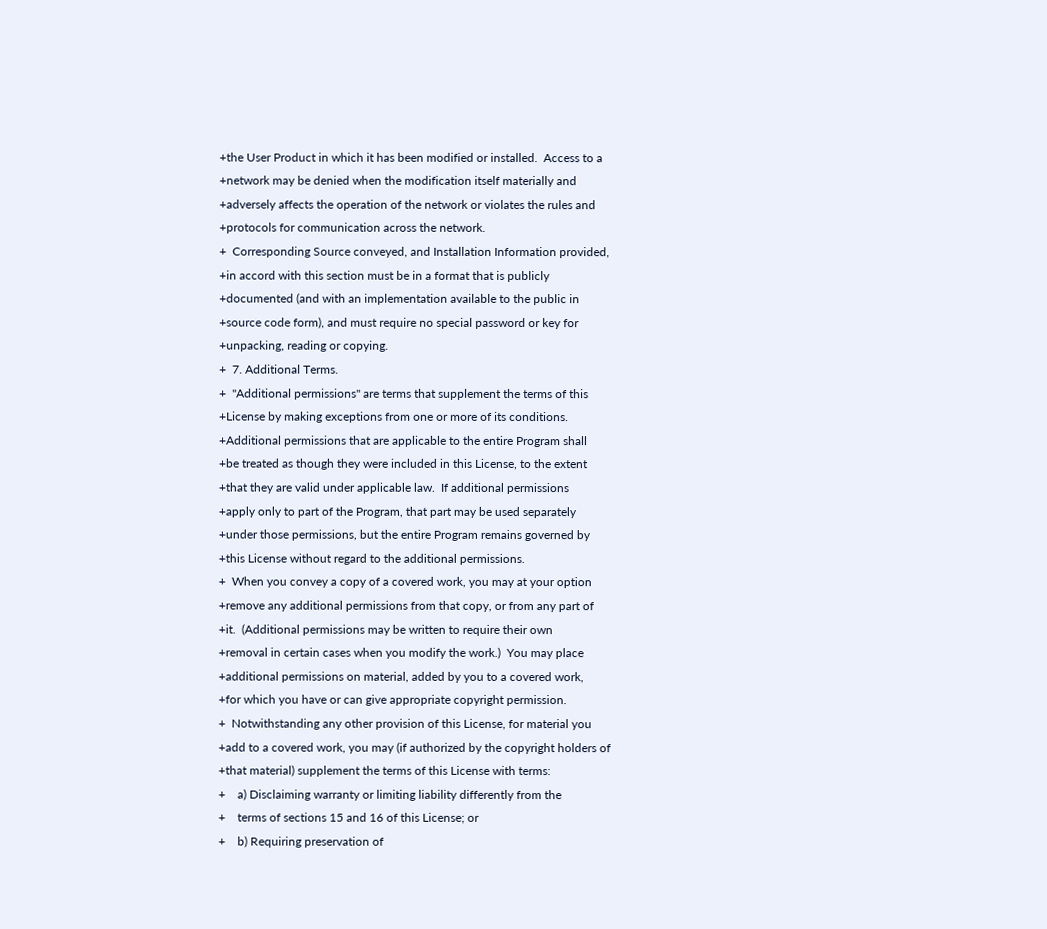+the User Product in which it has been modified or installed.  Access to a
+network may be denied when the modification itself materially and
+adversely affects the operation of the network or violates the rules and
+protocols for communication across the network.
+  Corresponding Source conveyed, and Installation Information provided,
+in accord with this section must be in a format that is publicly
+documented (and with an implementation available to the public in
+source code form), and must require no special password or key for
+unpacking, reading or copying.
+  7. Additional Terms.
+  "Additional permissions" are terms that supplement the terms of this
+License by making exceptions from one or more of its conditions.
+Additional permissions that are applicable to the entire Program shall
+be treated as though they were included in this License, to the extent
+that they are valid under applicable law.  If additional permissions
+apply only to part of the Program, that part may be used separately
+under those permissions, but the entire Program remains governed by
+this License without regard to the additional permissions.
+  When you convey a copy of a covered work, you may at your option
+remove any additional permissions from that copy, or from any part of
+it.  (Additional permissions may be written to require their own
+removal in certain cases when you modify the work.)  You may place
+additional permissions on material, added by you to a covered work,
+for which you have or can give appropriate copyright permission.
+  Notwithstanding any other provision of this License, for material you
+add to a covered work, you may (if authorized by the copyright holders of
+that material) supplement the terms of this License with terms:
+    a) Disclaiming warranty or limiting liability differently from the
+    terms of sections 15 and 16 of this License; or
+    b) Requiring preservation of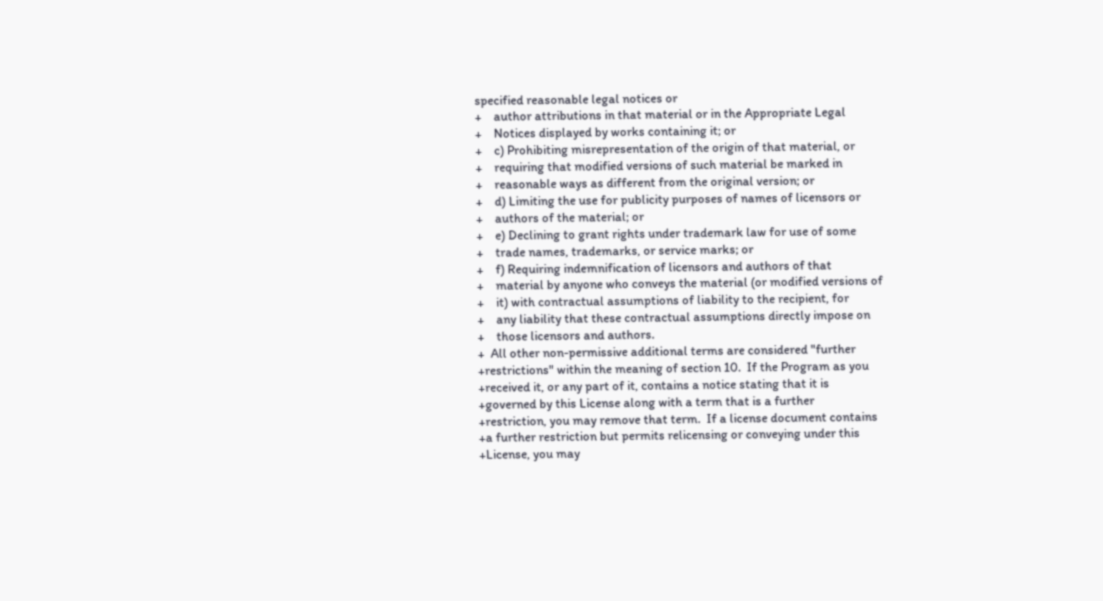specified reasonable legal notices or
+    author attributions in that material or in the Appropriate Legal
+    Notices displayed by works containing it; or
+    c) Prohibiting misrepresentation of the origin of that material, or
+    requiring that modified versions of such material be marked in
+    reasonable ways as different from the original version; or
+    d) Limiting the use for publicity purposes of names of licensors or
+    authors of the material; or
+    e) Declining to grant rights under trademark law for use of some
+    trade names, trademarks, or service marks; or
+    f) Requiring indemnification of licensors and authors of that
+    material by anyone who conveys the material (or modified versions of
+    it) with contractual assumptions of liability to the recipient, for
+    any liability that these contractual assumptions directly impose on
+    those licensors and authors.
+  All other non-permissive additional terms are considered "further
+restrictions" within the meaning of section 10.  If the Program as you
+received it, or any part of it, contains a notice stating that it is
+governed by this License along with a term that is a further
+restriction, you may remove that term.  If a license document contains
+a further restriction but permits relicensing or conveying under this
+License, you may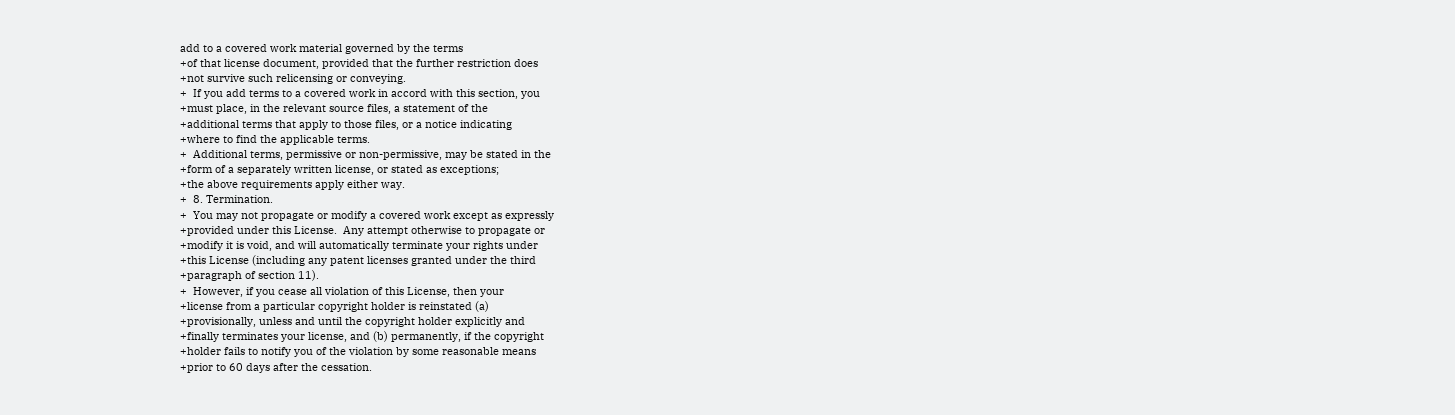add to a covered work material governed by the terms
+of that license document, provided that the further restriction does
+not survive such relicensing or conveying.
+  If you add terms to a covered work in accord with this section, you
+must place, in the relevant source files, a statement of the
+additional terms that apply to those files, or a notice indicating
+where to find the applicable terms.
+  Additional terms, permissive or non-permissive, may be stated in the
+form of a separately written license, or stated as exceptions;
+the above requirements apply either way.
+  8. Termination.
+  You may not propagate or modify a covered work except as expressly
+provided under this License.  Any attempt otherwise to propagate or
+modify it is void, and will automatically terminate your rights under
+this License (including any patent licenses granted under the third
+paragraph of section 11).
+  However, if you cease all violation of this License, then your
+license from a particular copyright holder is reinstated (a)
+provisionally, unless and until the copyright holder explicitly and
+finally terminates your license, and (b) permanently, if the copyright
+holder fails to notify you of the violation by some reasonable means
+prior to 60 days after the cessation.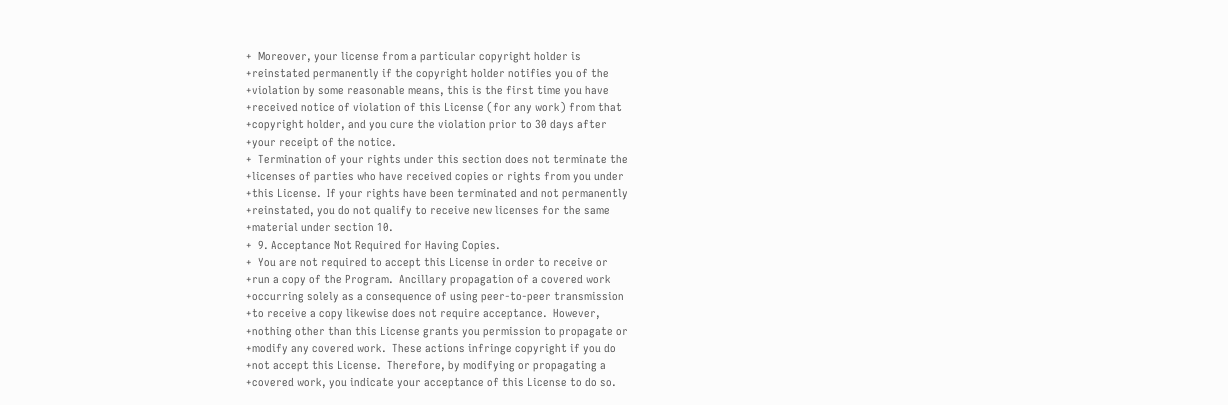+  Moreover, your license from a particular copyright holder is
+reinstated permanently if the copyright holder notifies you of the
+violation by some reasonable means, this is the first time you have
+received notice of violation of this License (for any work) from that
+copyright holder, and you cure the violation prior to 30 days after
+your receipt of the notice.
+  Termination of your rights under this section does not terminate the
+licenses of parties who have received copies or rights from you under
+this License.  If your rights have been terminated and not permanently
+reinstated, you do not qualify to receive new licenses for the same
+material under section 10.
+  9. Acceptance Not Required for Having Copies.
+  You are not required to accept this License in order to receive or
+run a copy of the Program.  Ancillary propagation of a covered work
+occurring solely as a consequence of using peer-to-peer transmission
+to receive a copy likewise does not require acceptance.  However,
+nothing other than this License grants you permission to propagate or
+modify any covered work.  These actions infringe copyright if you do
+not accept this License.  Therefore, by modifying or propagating a
+covered work, you indicate your acceptance of this License to do so.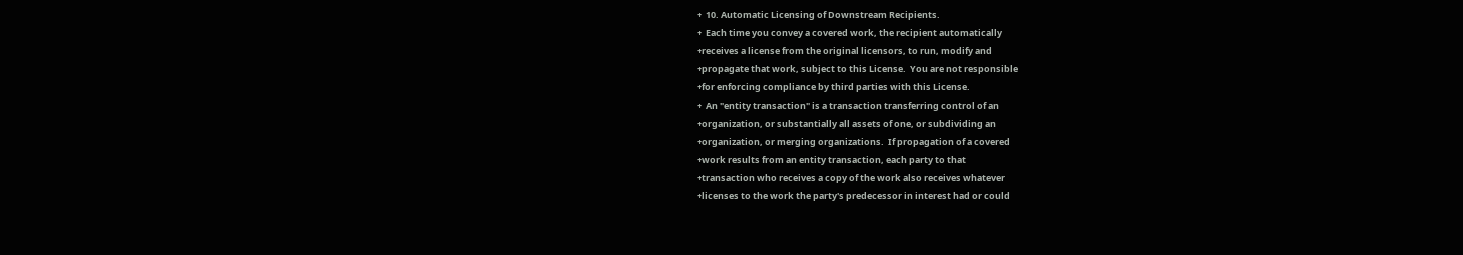+  10. Automatic Licensing of Downstream Recipients.
+  Each time you convey a covered work, the recipient automatically
+receives a license from the original licensors, to run, modify and
+propagate that work, subject to this License.  You are not responsible
+for enforcing compliance by third parties with this License.
+  An "entity transaction" is a transaction transferring control of an
+organization, or substantially all assets of one, or subdividing an
+organization, or merging organizations.  If propagation of a covered
+work results from an entity transaction, each party to that
+transaction who receives a copy of the work also receives whatever
+licenses to the work the party's predecessor in interest had or could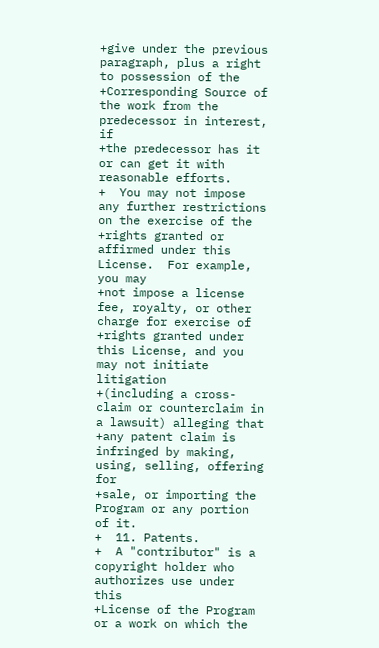+give under the previous paragraph, plus a right to possession of the
+Corresponding Source of the work from the predecessor in interest, if
+the predecessor has it or can get it with reasonable efforts.
+  You may not impose any further restrictions on the exercise of the
+rights granted or affirmed under this License.  For example, you may
+not impose a license fee, royalty, or other charge for exercise of
+rights granted under this License, and you may not initiate litigation
+(including a cross-claim or counterclaim in a lawsuit) alleging that
+any patent claim is infringed by making, using, selling, offering for
+sale, or importing the Program or any portion of it.
+  11. Patents.
+  A "contributor" is a copyright holder who authorizes use under this
+License of the Program or a work on which the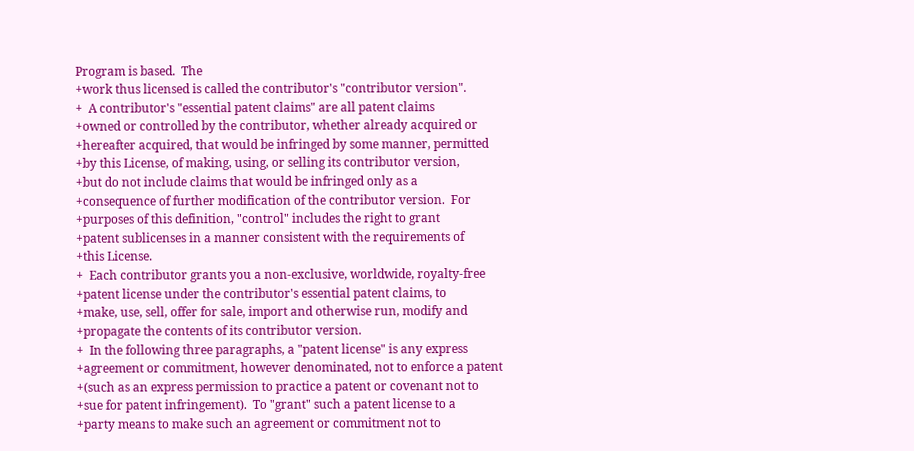Program is based.  The
+work thus licensed is called the contributor's "contributor version".
+  A contributor's "essential patent claims" are all patent claims
+owned or controlled by the contributor, whether already acquired or
+hereafter acquired, that would be infringed by some manner, permitted
+by this License, of making, using, or selling its contributor version,
+but do not include claims that would be infringed only as a
+consequence of further modification of the contributor version.  For
+purposes of this definition, "control" includes the right to grant
+patent sublicenses in a manner consistent with the requirements of
+this License.
+  Each contributor grants you a non-exclusive, worldwide, royalty-free
+patent license under the contributor's essential patent claims, to
+make, use, sell, offer for sale, import and otherwise run, modify and
+propagate the contents of its contributor version.
+  In the following three paragraphs, a "patent license" is any express
+agreement or commitment, however denominated, not to enforce a patent
+(such as an express permission to practice a patent or covenant not to
+sue for patent infringement).  To "grant" such a patent license to a
+party means to make such an agreement or commitment not to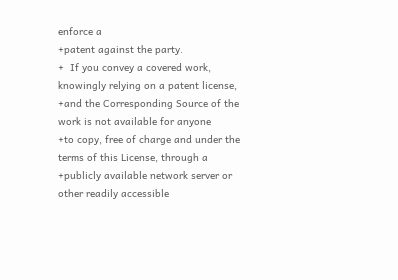enforce a
+patent against the party.
+  If you convey a covered work, knowingly relying on a patent license,
+and the Corresponding Source of the work is not available for anyone
+to copy, free of charge and under the terms of this License, through a
+publicly available network server or other readily accessible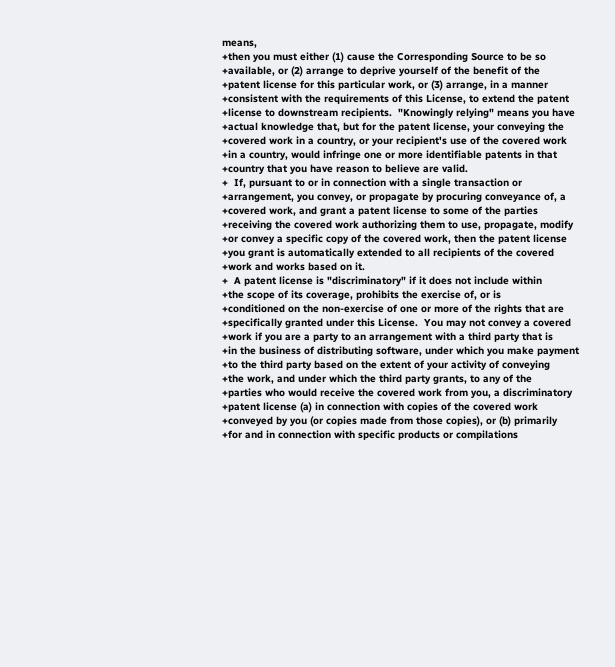means,
+then you must either (1) cause the Corresponding Source to be so
+available, or (2) arrange to deprive yourself of the benefit of the
+patent license for this particular work, or (3) arrange, in a manner
+consistent with the requirements of this License, to extend the patent
+license to downstream recipients.  "Knowingly relying" means you have
+actual knowledge that, but for the patent license, your conveying the
+covered work in a country, or your recipient's use of the covered work
+in a country, would infringe one or more identifiable patents in that
+country that you have reason to believe are valid.
+  If, pursuant to or in connection with a single transaction or
+arrangement, you convey, or propagate by procuring conveyance of, a
+covered work, and grant a patent license to some of the parties
+receiving the covered work authorizing them to use, propagate, modify
+or convey a specific copy of the covered work, then the patent license
+you grant is automatically extended to all recipients of the covered
+work and works based on it.
+  A patent license is "discriminatory" if it does not include within
+the scope of its coverage, prohibits the exercise of, or is
+conditioned on the non-exercise of one or more of the rights that are
+specifically granted under this License.  You may not convey a covered
+work if you are a party to an arrangement with a third party that is
+in the business of distributing software, under which you make payment
+to the third party based on the extent of your activity of conveying
+the work, and under which the third party grants, to any of the
+parties who would receive the covered work from you, a discriminatory
+patent license (a) in connection with copies of the covered work
+conveyed by you (or copies made from those copies), or (b) primarily
+for and in connection with specific products or compilations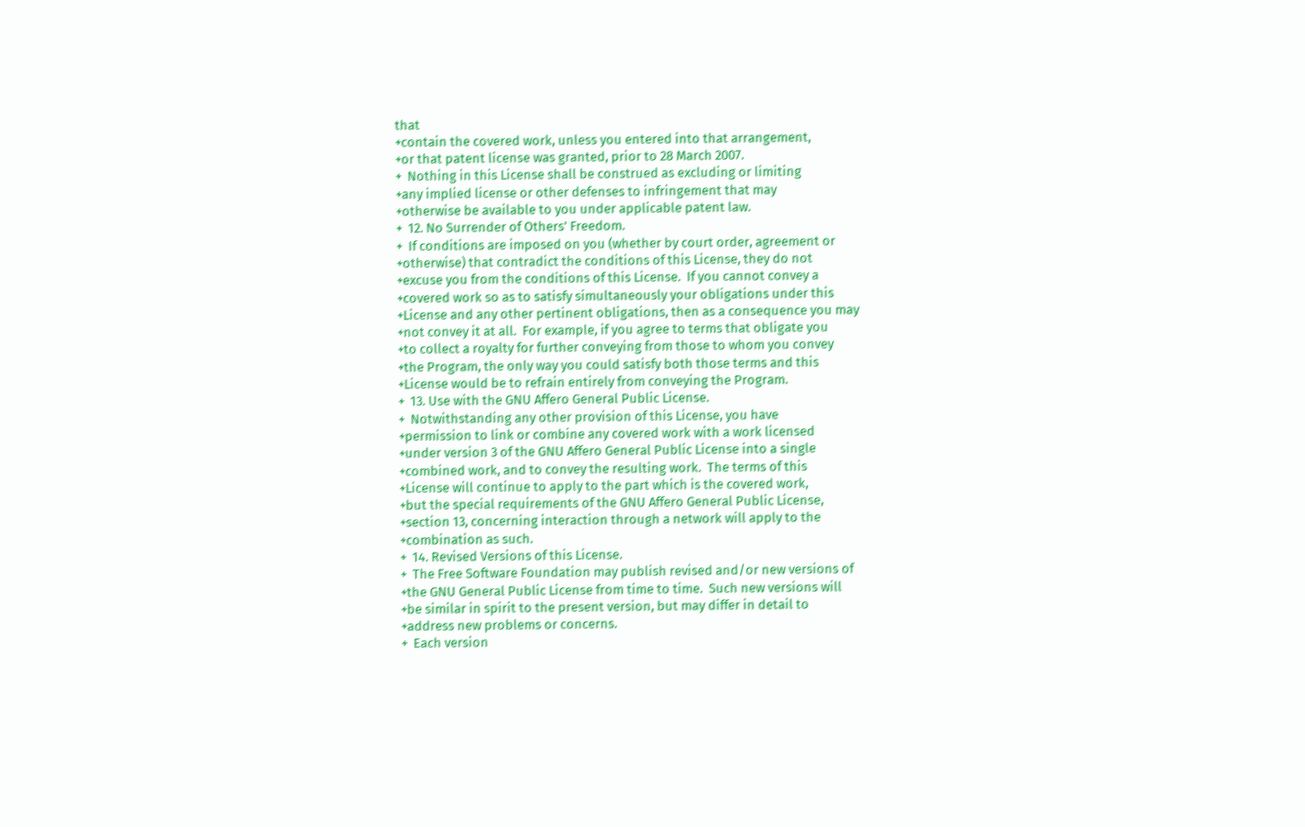that
+contain the covered work, unless you entered into that arrangement,
+or that patent license was granted, prior to 28 March 2007.
+  Nothing in this License shall be construed as excluding or limiting
+any implied license or other defenses to infringement that may
+otherwise be available to you under applicable patent law.
+  12. No Surrender of Others' Freedom.
+  If conditions are imposed on you (whether by court order, agreement or
+otherwise) that contradict the conditions of this License, they do not
+excuse you from the conditions of this License.  If you cannot convey a
+covered work so as to satisfy simultaneously your obligations under this
+License and any other pertinent obligations, then as a consequence you may
+not convey it at all.  For example, if you agree to terms that obligate you
+to collect a royalty for further conveying from those to whom you convey
+the Program, the only way you could satisfy both those terms and this
+License would be to refrain entirely from conveying the Program.
+  13. Use with the GNU Affero General Public License.
+  Notwithstanding any other provision of this License, you have
+permission to link or combine any covered work with a work licensed
+under version 3 of the GNU Affero General Public License into a single
+combined work, and to convey the resulting work.  The terms of this
+License will continue to apply to the part which is the covered work,
+but the special requirements of the GNU Affero General Public License,
+section 13, concerning interaction through a network will apply to the
+combination as such.
+  14. Revised Versions of this License.
+  The Free Software Foundation may publish revised and/or new versions of
+the GNU General Public License from time to time.  Such new versions will
+be similar in spirit to the present version, but may differ in detail to
+address new problems or concerns.
+  Each version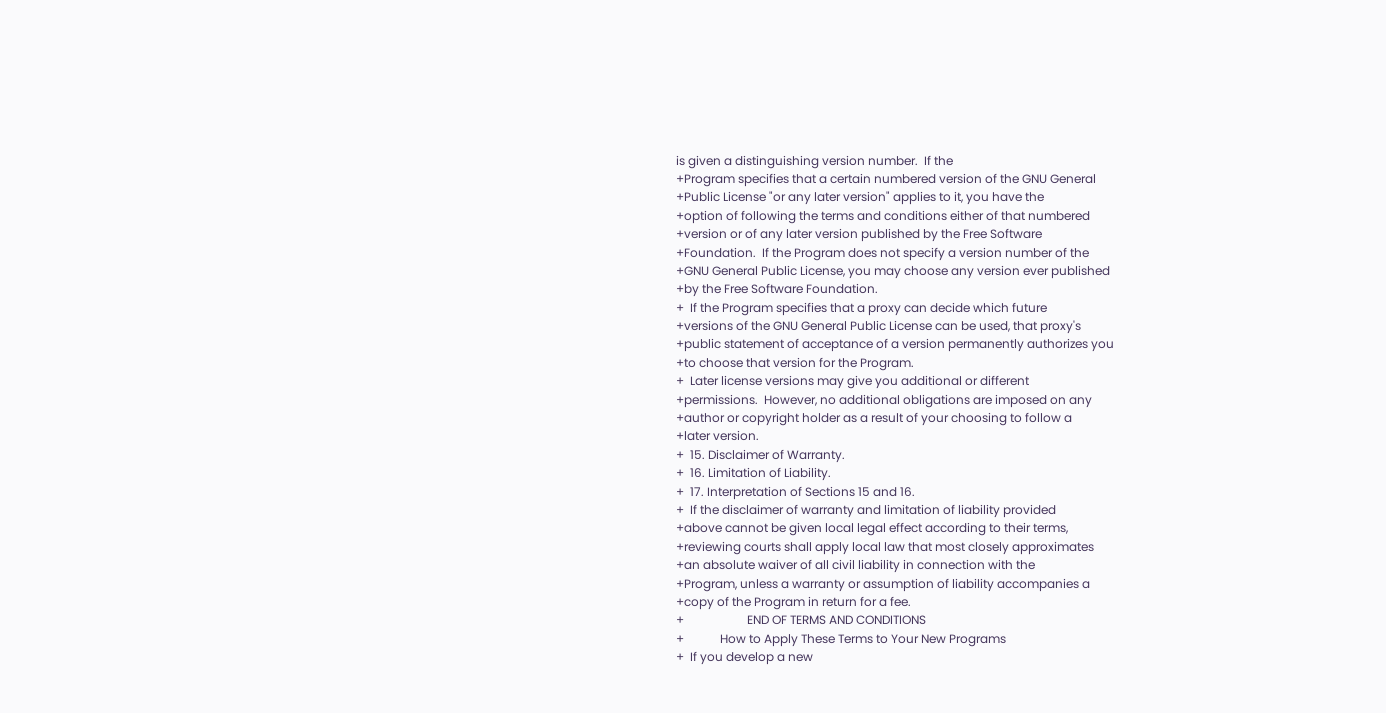is given a distinguishing version number.  If the
+Program specifies that a certain numbered version of the GNU General
+Public License "or any later version" applies to it, you have the
+option of following the terms and conditions either of that numbered
+version or of any later version published by the Free Software
+Foundation.  If the Program does not specify a version number of the
+GNU General Public License, you may choose any version ever published
+by the Free Software Foundation.
+  If the Program specifies that a proxy can decide which future
+versions of the GNU General Public License can be used, that proxy's
+public statement of acceptance of a version permanently authorizes you
+to choose that version for the Program.
+  Later license versions may give you additional or different
+permissions.  However, no additional obligations are imposed on any
+author or copyright holder as a result of your choosing to follow a
+later version.
+  15. Disclaimer of Warranty.
+  16. Limitation of Liability.
+  17. Interpretation of Sections 15 and 16.
+  If the disclaimer of warranty and limitation of liability provided
+above cannot be given local legal effect according to their terms,
+reviewing courts shall apply local law that most closely approximates
+an absolute waiver of all civil liability in connection with the
+Program, unless a warranty or assumption of liability accompanies a
+copy of the Program in return for a fee.
+                     END OF TERMS AND CONDITIONS
+            How to Apply These Terms to Your New Programs
+  If you develop a new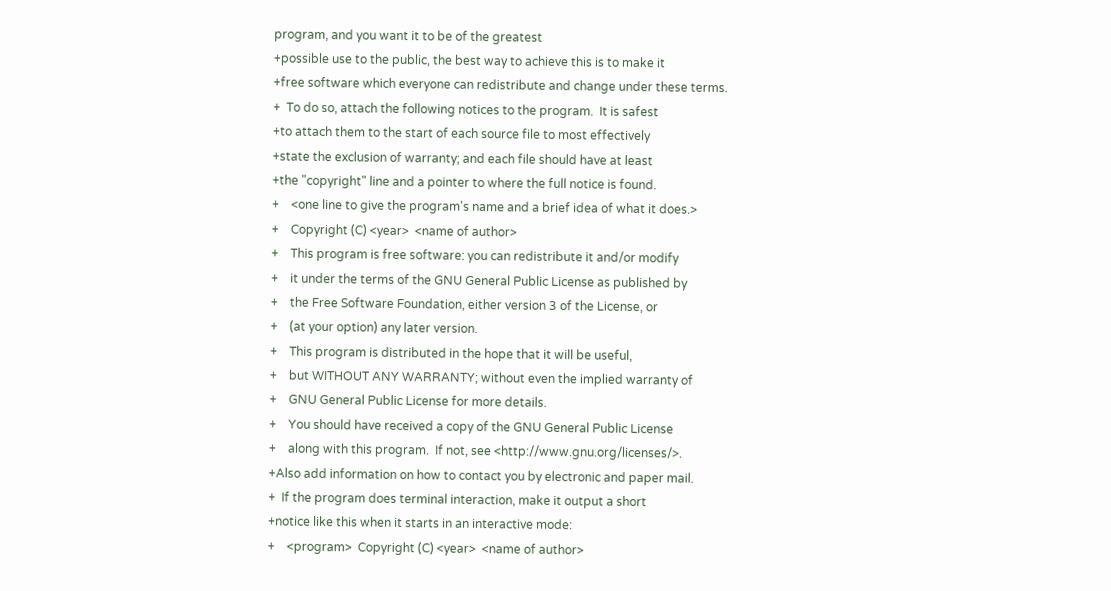program, and you want it to be of the greatest
+possible use to the public, the best way to achieve this is to make it
+free software which everyone can redistribute and change under these terms.
+  To do so, attach the following notices to the program.  It is safest
+to attach them to the start of each source file to most effectively
+state the exclusion of warranty; and each file should have at least
+the "copyright" line and a pointer to where the full notice is found.
+    <one line to give the program's name and a brief idea of what it does.>
+    Copyright (C) <year>  <name of author>
+    This program is free software: you can redistribute it and/or modify
+    it under the terms of the GNU General Public License as published by
+    the Free Software Foundation, either version 3 of the License, or
+    (at your option) any later version.
+    This program is distributed in the hope that it will be useful,
+    but WITHOUT ANY WARRANTY; without even the implied warranty of
+    GNU General Public License for more details.
+    You should have received a copy of the GNU General Public License
+    along with this program.  If not, see <http://www.gnu.org/licenses/>.
+Also add information on how to contact you by electronic and paper mail.
+  If the program does terminal interaction, make it output a short
+notice like this when it starts in an interactive mode:
+    <program>  Copyright (C) <year>  <name of author>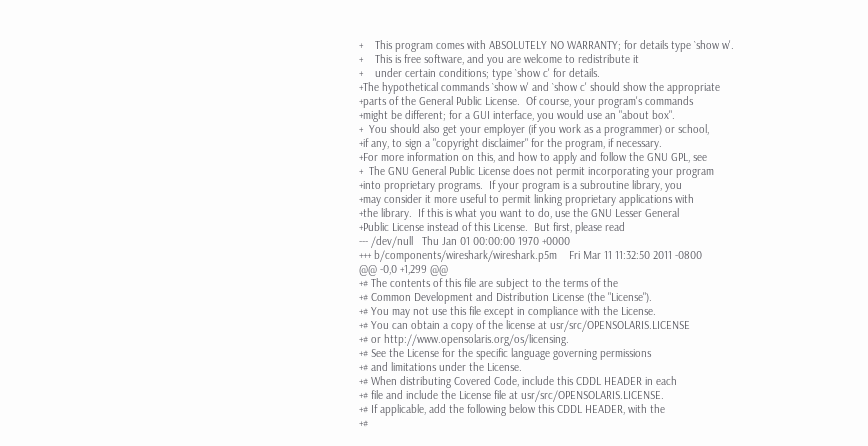+    This program comes with ABSOLUTELY NO WARRANTY; for details type `show w'.
+    This is free software, and you are welcome to redistribute it
+    under certain conditions; type `show c' for details.
+The hypothetical commands `show w' and `show c' should show the appropriate
+parts of the General Public License.  Of course, your program's commands
+might be different; for a GUI interface, you would use an "about box".
+  You should also get your employer (if you work as a programmer) or school,
+if any, to sign a "copyright disclaimer" for the program, if necessary.
+For more information on this, and how to apply and follow the GNU GPL, see
+  The GNU General Public License does not permit incorporating your program
+into proprietary programs.  If your program is a subroutine library, you
+may consider it more useful to permit linking proprietary applications with
+the library.  If this is what you want to do, use the GNU Lesser General
+Public License instead of this License.  But first, please read
--- /dev/null   Thu Jan 01 00:00:00 1970 +0000
+++ b/components/wireshark/wireshark.p5m    Fri Mar 11 11:32:50 2011 -0800
@@ -0,0 +1,299 @@
+# The contents of this file are subject to the terms of the
+# Common Development and Distribution License (the "License").
+# You may not use this file except in compliance with the License.
+# You can obtain a copy of the license at usr/src/OPENSOLARIS.LICENSE
+# or http://www.opensolaris.org/os/licensing.
+# See the License for the specific language governing permissions
+# and limitations under the License.
+# When distributing Covered Code, include this CDDL HEADER in each
+# file and include the License file at usr/src/OPENSOLARIS.LICENSE.
+# If applicable, add the following below this CDDL HEADER, with the
+#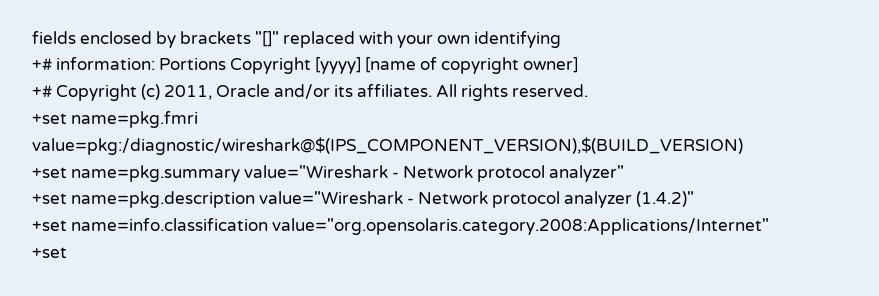fields enclosed by brackets "[]" replaced with your own identifying
+# information: Portions Copyright [yyyy] [name of copyright owner]
+# Copyright (c) 2011, Oracle and/or its affiliates. All rights reserved.
+set name=pkg.fmri value=pkg:/diagnostic/wireshark@$(IPS_COMPONENT_VERSION),$(BUILD_VERSION)
+set name=pkg.summary value="Wireshark - Network protocol analyzer"
+set name=pkg.description value="Wireshark - Network protocol analyzer (1.4.2)"
+set name=info.classification value="org.opensolaris.category.2008:Applications/Internet"
+set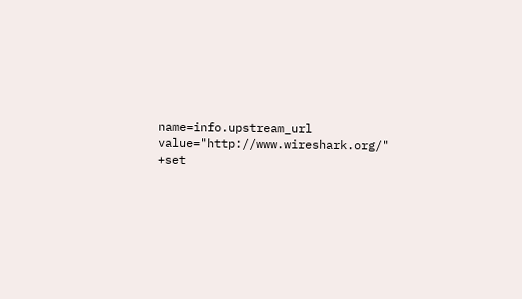name=info.upstream_url value="http://www.wireshark.org/"
+set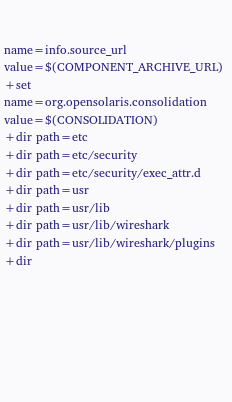name=info.source_url value=$(COMPONENT_ARCHIVE_URL)
+set name=org.opensolaris.consolidation value=$(CONSOLIDATION)
+dir path=etc
+dir path=etc/security
+dir path=etc/security/exec_attr.d
+dir path=usr
+dir path=usr/lib
+dir path=usr/lib/wireshark
+dir path=usr/lib/wireshark/plugins
+dir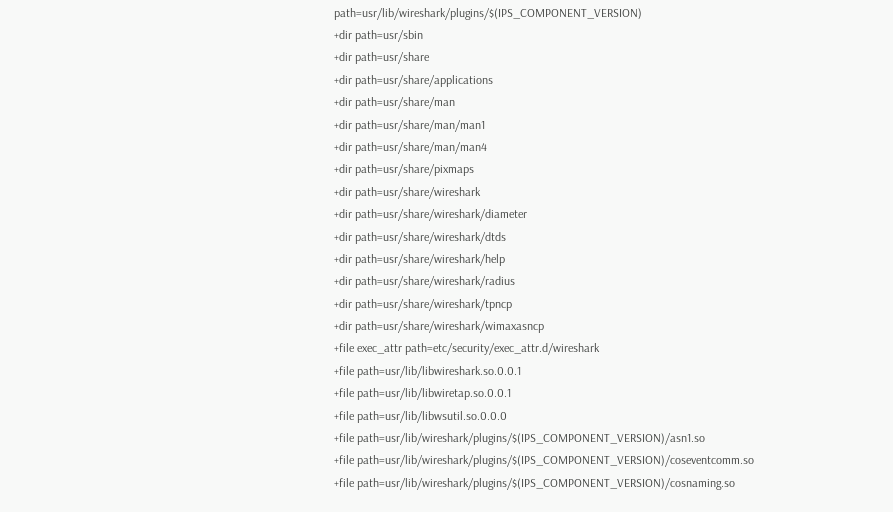path=usr/lib/wireshark/plugins/$(IPS_COMPONENT_VERSION)
+dir path=usr/sbin
+dir path=usr/share
+dir path=usr/share/applications
+dir path=usr/share/man
+dir path=usr/share/man/man1
+dir path=usr/share/man/man4
+dir path=usr/share/pixmaps
+dir path=usr/share/wireshark
+dir path=usr/share/wireshark/diameter
+dir path=usr/share/wireshark/dtds
+dir path=usr/share/wireshark/help
+dir path=usr/share/wireshark/radius
+dir path=usr/share/wireshark/tpncp
+dir path=usr/share/wireshark/wimaxasncp
+file exec_attr path=etc/security/exec_attr.d/wireshark
+file path=usr/lib/libwireshark.so.0.0.1
+file path=usr/lib/libwiretap.so.0.0.1
+file path=usr/lib/libwsutil.so.0.0.0
+file path=usr/lib/wireshark/plugins/$(IPS_COMPONENT_VERSION)/asn1.so
+file path=usr/lib/wireshark/plugins/$(IPS_COMPONENT_VERSION)/coseventcomm.so
+file path=usr/lib/wireshark/plugins/$(IPS_COMPONENT_VERSION)/cosnaming.so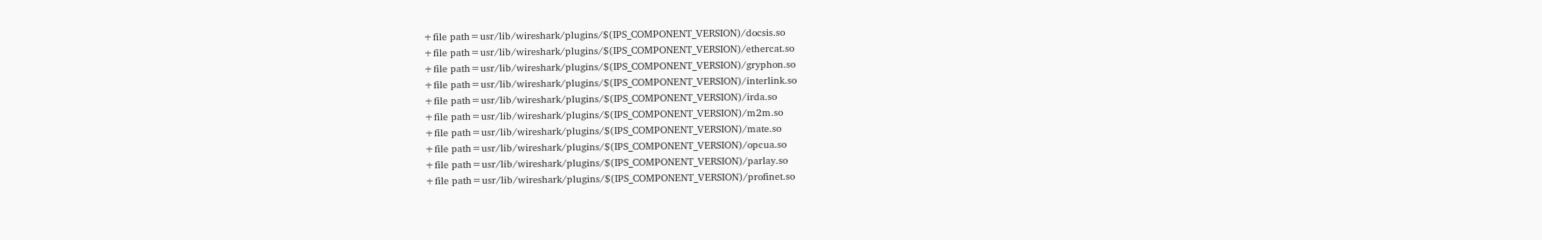+file path=usr/lib/wireshark/plugins/$(IPS_COMPONENT_VERSION)/docsis.so
+file path=usr/lib/wireshark/plugins/$(IPS_COMPONENT_VERSION)/ethercat.so
+file path=usr/lib/wireshark/plugins/$(IPS_COMPONENT_VERSION)/gryphon.so
+file path=usr/lib/wireshark/plugins/$(IPS_COMPONENT_VERSION)/interlink.so
+file path=usr/lib/wireshark/plugins/$(IPS_COMPONENT_VERSION)/irda.so
+file path=usr/lib/wireshark/plugins/$(IPS_COMPONENT_VERSION)/m2m.so
+file path=usr/lib/wireshark/plugins/$(IPS_COMPONENT_VERSION)/mate.so
+file path=usr/lib/wireshark/plugins/$(IPS_COMPONENT_VERSION)/opcua.so
+file path=usr/lib/wireshark/plugins/$(IPS_COMPONENT_VERSION)/parlay.so
+file path=usr/lib/wireshark/plugins/$(IPS_COMPONENT_VERSION)/profinet.so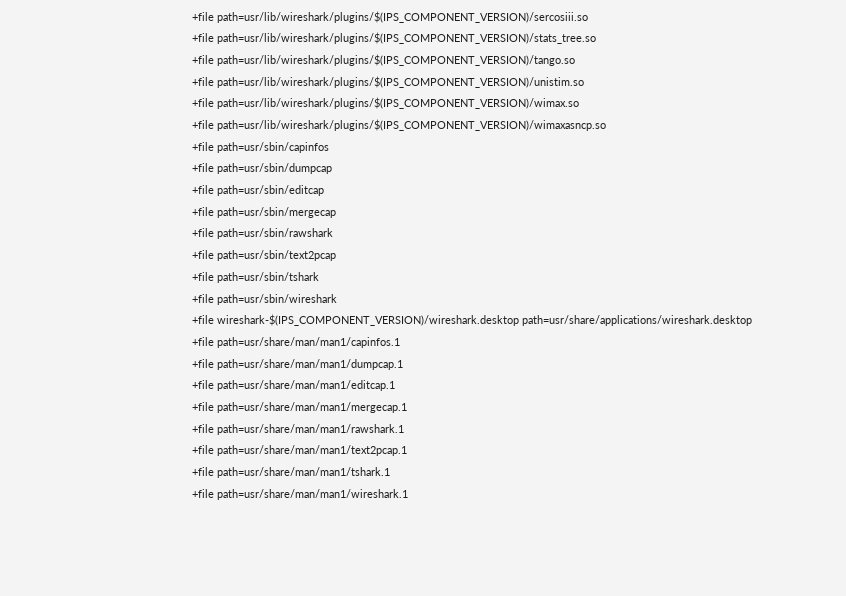+file path=usr/lib/wireshark/plugins/$(IPS_COMPONENT_VERSION)/sercosiii.so
+file path=usr/lib/wireshark/plugins/$(IPS_COMPONENT_VERSION)/stats_tree.so
+file path=usr/lib/wireshark/plugins/$(IPS_COMPONENT_VERSION)/tango.so
+file path=usr/lib/wireshark/plugins/$(IPS_COMPONENT_VERSION)/unistim.so
+file path=usr/lib/wireshark/plugins/$(IPS_COMPONENT_VERSION)/wimax.so
+file path=usr/lib/wireshark/plugins/$(IPS_COMPONENT_VERSION)/wimaxasncp.so
+file path=usr/sbin/capinfos
+file path=usr/sbin/dumpcap
+file path=usr/sbin/editcap
+file path=usr/sbin/mergecap
+file path=usr/sbin/rawshark
+file path=usr/sbin/text2pcap
+file path=usr/sbin/tshark
+file path=usr/sbin/wireshark
+file wireshark-$(IPS_COMPONENT_VERSION)/wireshark.desktop path=usr/share/applications/wireshark.desktop
+file path=usr/share/man/man1/capinfos.1
+file path=usr/share/man/man1/dumpcap.1
+file path=usr/share/man/man1/editcap.1
+file path=usr/share/man/man1/mergecap.1
+file path=usr/share/man/man1/rawshark.1
+file path=usr/share/man/man1/text2pcap.1
+file path=usr/share/man/man1/tshark.1
+file path=usr/share/man/man1/wireshark.1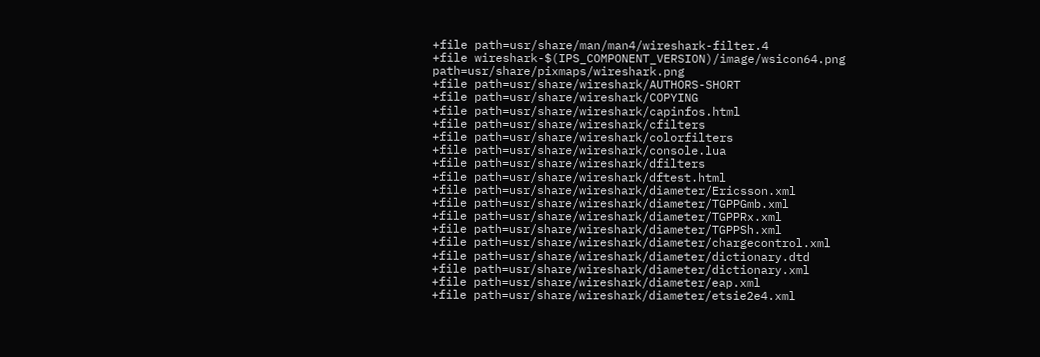+file path=usr/share/man/man4/wireshark-filter.4
+file wireshark-$(IPS_COMPONENT_VERSION)/image/wsicon64.png path=usr/share/pixmaps/wireshark.png
+file path=usr/share/wireshark/AUTHORS-SHORT
+file path=usr/share/wireshark/COPYING
+file path=usr/share/wireshark/capinfos.html
+file path=usr/share/wireshark/cfilters
+file path=usr/share/wireshark/colorfilters
+file path=usr/share/wireshark/console.lua
+file path=usr/share/wireshark/dfilters
+file path=usr/share/wireshark/dftest.html
+file path=usr/share/wireshark/diameter/Ericsson.xml
+file path=usr/share/wireshark/diameter/TGPPGmb.xml
+file path=usr/share/wireshark/diameter/TGPPRx.xml
+file path=usr/share/wireshark/diameter/TGPPSh.xml
+file path=usr/share/wireshark/diameter/chargecontrol.xml
+file path=usr/share/wireshark/diameter/dictionary.dtd
+file path=usr/share/wireshark/diameter/dictionary.xml
+file path=usr/share/wireshark/diameter/eap.xml
+file path=usr/share/wireshark/diameter/etsie2e4.xml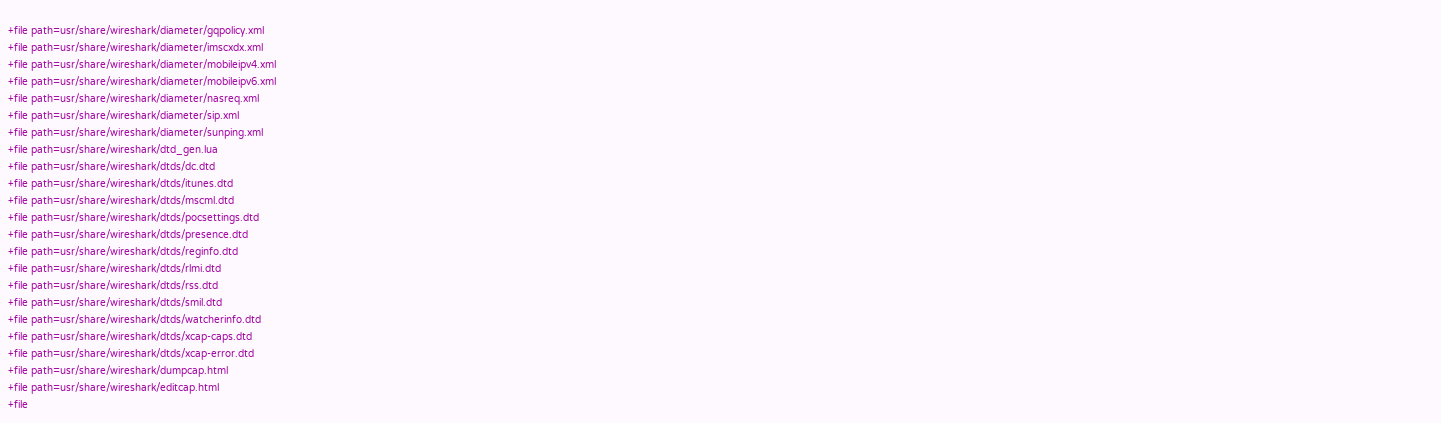+file path=usr/share/wireshark/diameter/gqpolicy.xml
+file path=usr/share/wireshark/diameter/imscxdx.xml
+file path=usr/share/wireshark/diameter/mobileipv4.xml
+file path=usr/share/wireshark/diameter/mobileipv6.xml
+file path=usr/share/wireshark/diameter/nasreq.xml
+file path=usr/share/wireshark/diameter/sip.xml
+file path=usr/share/wireshark/diameter/sunping.xml
+file path=usr/share/wireshark/dtd_gen.lua
+file path=usr/share/wireshark/dtds/dc.dtd
+file path=usr/share/wireshark/dtds/itunes.dtd
+file path=usr/share/wireshark/dtds/mscml.dtd
+file path=usr/share/wireshark/dtds/pocsettings.dtd
+file path=usr/share/wireshark/dtds/presence.dtd
+file path=usr/share/wireshark/dtds/reginfo.dtd
+file path=usr/share/wireshark/dtds/rlmi.dtd
+file path=usr/share/wireshark/dtds/rss.dtd
+file path=usr/share/wireshark/dtds/smil.dtd
+file path=usr/share/wireshark/dtds/watcherinfo.dtd
+file path=usr/share/wireshark/dtds/xcap-caps.dtd
+file path=usr/share/wireshark/dtds/xcap-error.dtd
+file path=usr/share/wireshark/dumpcap.html
+file path=usr/share/wireshark/editcap.html
+file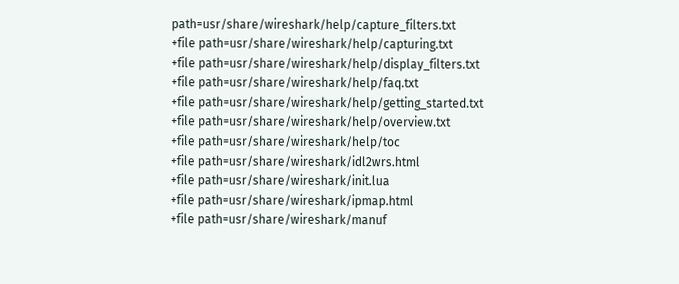path=usr/share/wireshark/help/capture_filters.txt
+file path=usr/share/wireshark/help/capturing.txt
+file path=usr/share/wireshark/help/display_filters.txt
+file path=usr/share/wireshark/help/faq.txt
+file path=usr/share/wireshark/help/getting_started.txt
+file path=usr/share/wireshark/help/overview.txt
+file path=usr/share/wireshark/help/toc
+file path=usr/share/wireshark/idl2wrs.html
+file path=usr/share/wireshark/init.lua
+file path=usr/share/wireshark/ipmap.html
+file path=usr/share/wireshark/manuf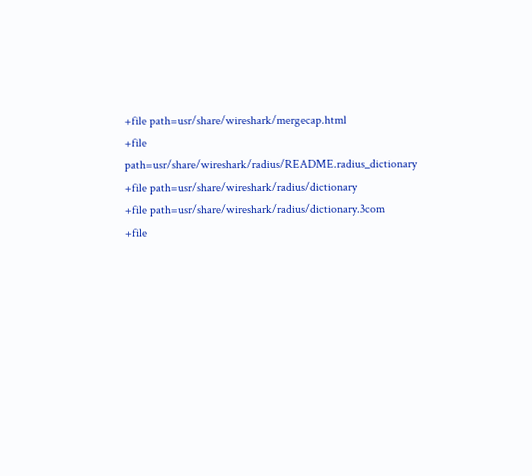+file path=usr/share/wireshark/mergecap.html
+file path=usr/share/wireshark/radius/README.radius_dictionary
+file path=usr/share/wireshark/radius/dictionary
+file path=usr/share/wireshark/radius/dictionary.3com
+file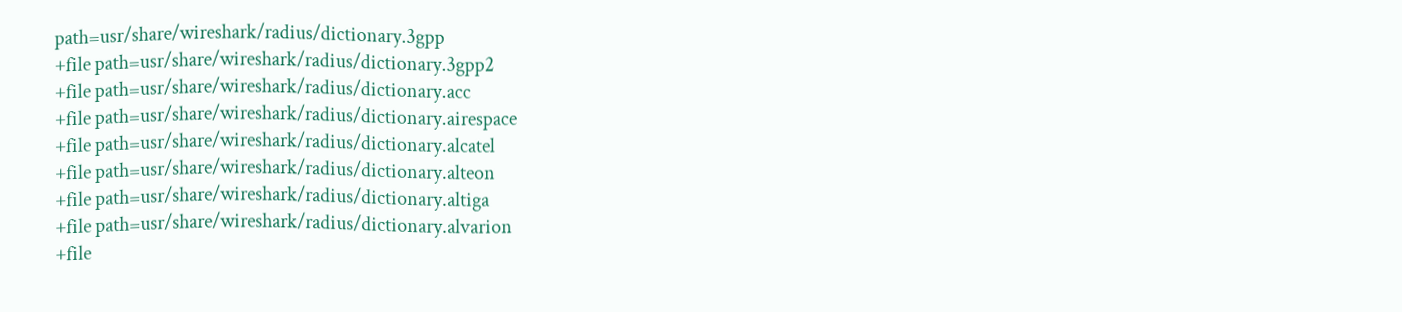path=usr/share/wireshark/radius/dictionary.3gpp
+file path=usr/share/wireshark/radius/dictionary.3gpp2
+file path=usr/share/wireshark/radius/dictionary.acc
+file path=usr/share/wireshark/radius/dictionary.airespace
+file path=usr/share/wireshark/radius/dictionary.alcatel
+file path=usr/share/wireshark/radius/dictionary.alteon
+file path=usr/share/wireshark/radius/dictionary.altiga
+file path=usr/share/wireshark/radius/dictionary.alvarion
+file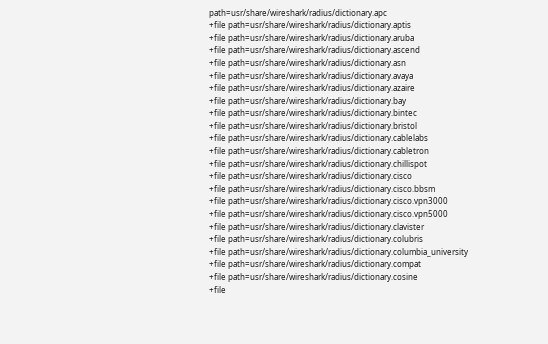path=usr/share/wireshark/radius/dictionary.apc
+file path=usr/share/wireshark/radius/dictionary.aptis
+file path=usr/share/wireshark/radius/dictionary.aruba
+file path=usr/share/wireshark/radius/dictionary.ascend
+file path=usr/share/wireshark/radius/dictionary.asn
+file path=usr/share/wireshark/radius/dictionary.avaya
+file path=usr/share/wireshark/radius/dictionary.azaire
+file path=usr/share/wireshark/radius/dictionary.bay
+file path=usr/share/wireshark/radius/dictionary.bintec
+file path=usr/share/wireshark/radius/dictionary.bristol
+file path=usr/share/wireshark/radius/dictionary.cablelabs
+file path=usr/share/wireshark/radius/dictionary.cabletron
+file path=usr/share/wireshark/radius/dictionary.chillispot
+file path=usr/share/wireshark/radius/dictionary.cisco
+file path=usr/share/wireshark/radius/dictionary.cisco.bbsm
+file path=usr/share/wireshark/radius/dictionary.cisco.vpn3000
+file path=usr/share/wireshark/radius/dictionary.cisco.vpn5000
+file path=usr/share/wireshark/radius/dictionary.clavister
+file path=usr/share/wireshark/radius/dictionary.colubris
+file path=usr/share/wireshark/radius/dictionary.columbia_university
+file path=usr/share/wireshark/radius/dictionary.compat
+file path=usr/share/wireshark/radius/dictionary.cosine
+file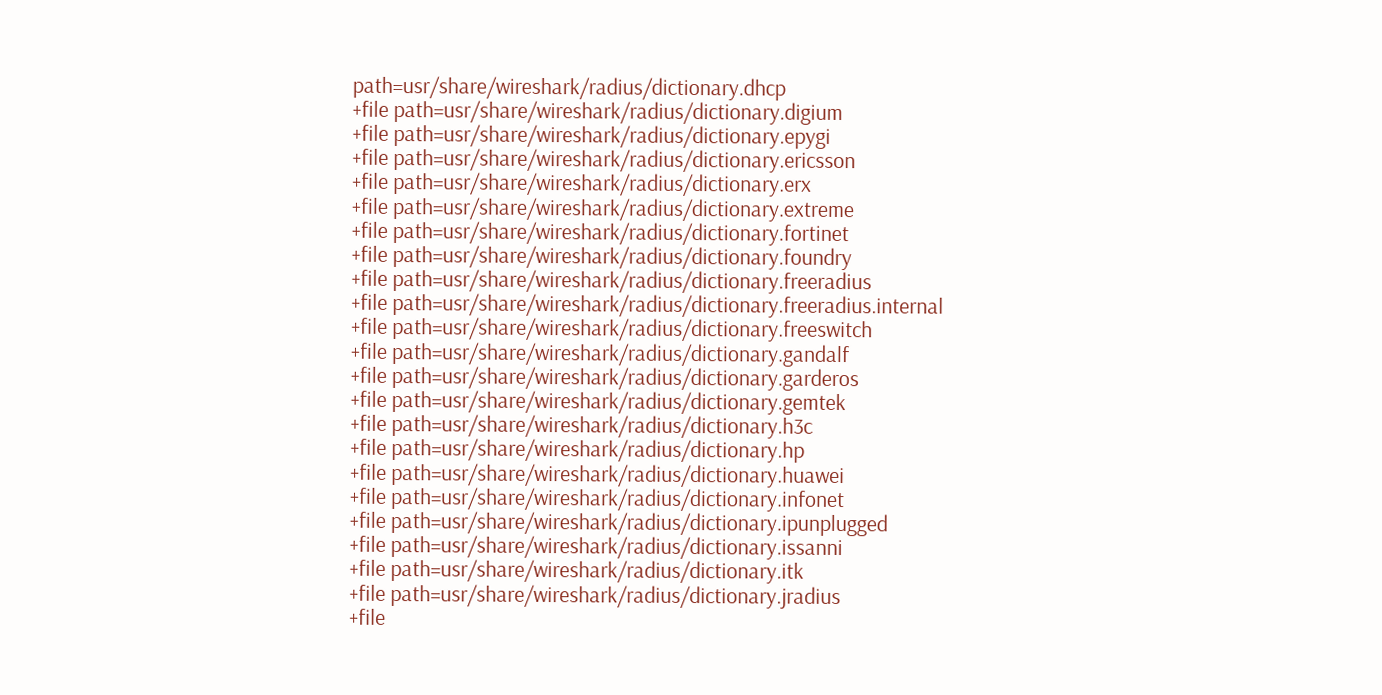path=usr/share/wireshark/radius/dictionary.dhcp
+file path=usr/share/wireshark/radius/dictionary.digium
+file path=usr/share/wireshark/radius/dictionary.epygi
+file path=usr/share/wireshark/radius/dictionary.ericsson
+file path=usr/share/wireshark/radius/dictionary.erx
+file path=usr/share/wireshark/radius/dictionary.extreme
+file path=usr/share/wireshark/radius/dictionary.fortinet
+file path=usr/share/wireshark/radius/dictionary.foundry
+file path=usr/share/wireshark/radius/dictionary.freeradius
+file path=usr/share/wireshark/radius/dictionary.freeradius.internal
+file path=usr/share/wireshark/radius/dictionary.freeswitch
+file path=usr/share/wireshark/radius/dictionary.gandalf
+file path=usr/share/wireshark/radius/dictionary.garderos
+file path=usr/share/wireshark/radius/dictionary.gemtek
+file path=usr/share/wireshark/radius/dictionary.h3c
+file path=usr/share/wireshark/radius/dictionary.hp
+file path=usr/share/wireshark/radius/dictionary.huawei
+file path=usr/share/wireshark/radius/dictionary.infonet
+file path=usr/share/wireshark/radius/dictionary.ipunplugged
+file path=usr/share/wireshark/radius/dictionary.issanni
+file path=usr/share/wireshark/radius/dictionary.itk
+file path=usr/share/wireshark/radius/dictionary.jradius
+file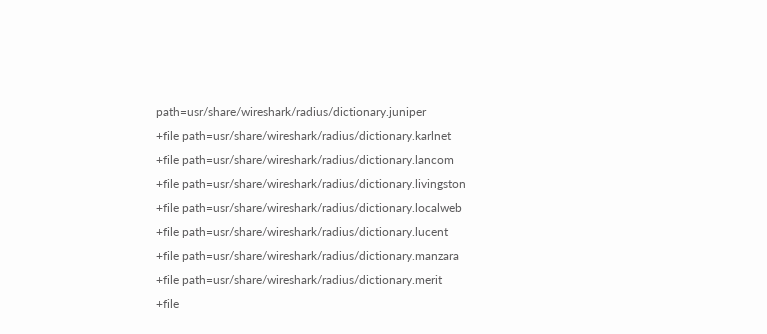path=usr/share/wireshark/radius/dictionary.juniper
+file path=usr/share/wireshark/radius/dictionary.karlnet
+file path=usr/share/wireshark/radius/dictionary.lancom
+file path=usr/share/wireshark/radius/dictionary.livingston
+file path=usr/share/wireshark/radius/dictionary.localweb
+file path=usr/share/wireshark/radius/dictionary.lucent
+file path=usr/share/wireshark/radius/dictionary.manzara
+file path=usr/share/wireshark/radius/dictionary.merit
+file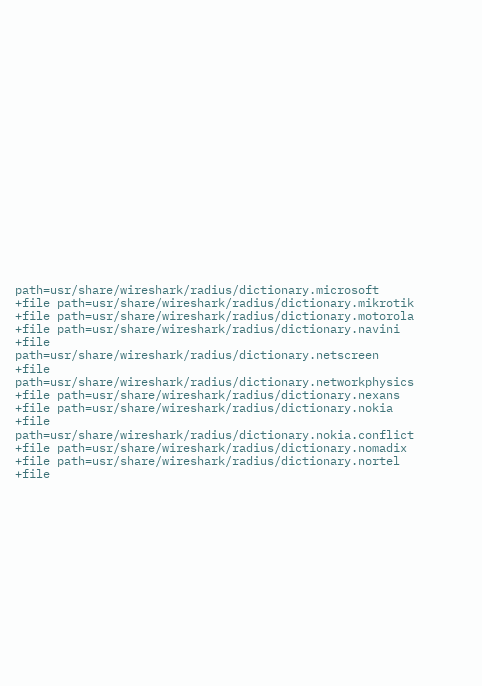path=usr/share/wireshark/radius/dictionary.microsoft
+file path=usr/share/wireshark/radius/dictionary.mikrotik
+file path=usr/share/wireshark/radius/dictionary.motorola
+file path=usr/share/wireshark/radius/dictionary.navini
+file path=usr/share/wireshark/radius/dictionary.netscreen
+file path=usr/share/wireshark/radius/dictionary.networkphysics
+file path=usr/share/wireshark/radius/dictionary.nexans
+file path=usr/share/wireshark/radius/dictionary.nokia
+file path=usr/share/wireshark/radius/dictionary.nokia.conflict
+file path=usr/share/wireshark/radius/dictionary.nomadix
+file path=usr/share/wireshark/radius/dictionary.nortel
+file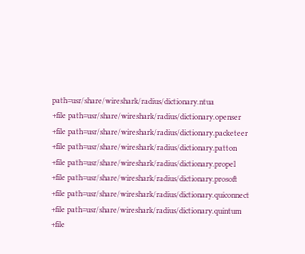path=usr/share/wireshark/radius/dictionary.ntua
+file path=usr/share/wireshark/radius/dictionary.openser
+file path=usr/share/wireshark/radius/dictionary.packeteer
+file path=usr/share/wireshark/radius/dictionary.patton
+file path=usr/share/wireshark/radius/dictionary.propel
+file path=usr/share/wireshark/radius/dictionary.prosoft
+file path=usr/share/wireshark/radius/dictionary.quiconnect
+file path=usr/share/wireshark/radius/dictionary.quintum
+file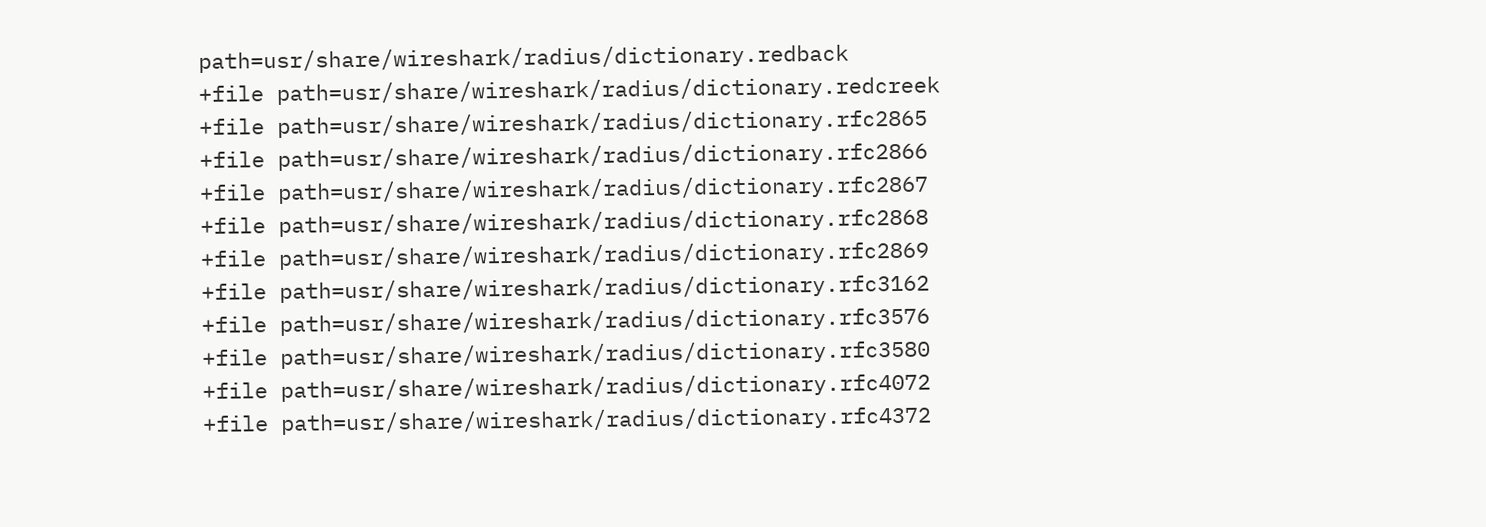path=usr/share/wireshark/radius/dictionary.redback
+file path=usr/share/wireshark/radius/dictionary.redcreek
+file path=usr/share/wireshark/radius/dictionary.rfc2865
+file path=usr/share/wireshark/radius/dictionary.rfc2866
+file path=usr/share/wireshark/radius/dictionary.rfc2867
+file path=usr/share/wireshark/radius/dictionary.rfc2868
+file path=usr/share/wireshark/radius/dictionary.rfc2869
+file path=usr/share/wireshark/radius/dictionary.rfc3162
+file path=usr/share/wireshark/radius/dictionary.rfc3576
+file path=usr/share/wireshark/radius/dictionary.rfc3580
+file path=usr/share/wireshark/radius/dictionary.rfc4072
+file path=usr/share/wireshark/radius/dictionary.rfc4372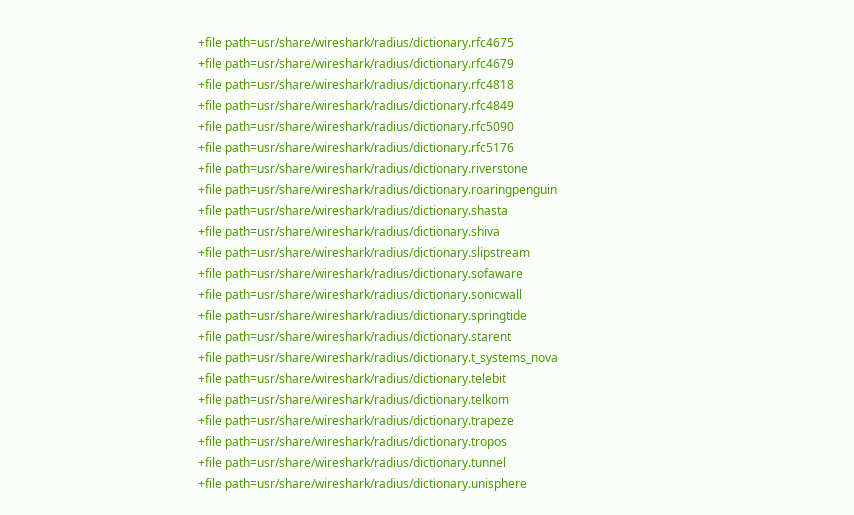+file path=usr/share/wireshark/radius/dictionary.rfc4675
+file path=usr/share/wireshark/radius/dictionary.rfc4679
+file path=usr/share/wireshark/radius/dictionary.rfc4818
+file path=usr/share/wireshark/radius/dictionary.rfc4849
+file path=usr/share/wireshark/radius/dictionary.rfc5090
+file path=usr/share/wireshark/radius/dictionary.rfc5176
+file path=usr/share/wireshark/radius/dictionary.riverstone
+file path=usr/share/wireshark/radius/dictionary.roaringpenguin
+file path=usr/share/wireshark/radius/dictionary.shasta
+file path=usr/share/wireshark/radius/dictionary.shiva
+file path=usr/share/wireshark/radius/dictionary.slipstream
+file path=usr/share/wireshark/radius/dictionary.sofaware
+file path=usr/share/wireshark/radius/dictionary.sonicwall
+file path=usr/share/wireshark/radius/dictionary.springtide
+file path=usr/share/wireshark/radius/dictionary.starent
+file path=usr/share/wireshark/radius/dictionary.t_systems_nova
+file path=usr/share/wireshark/radius/dictionary.telebit
+file path=usr/share/wireshark/radius/dictionary.telkom
+file path=usr/share/wireshark/radius/dictionary.trapeze
+file path=usr/share/wireshark/radius/dictionary.tropos
+file path=usr/share/wireshark/radius/dictionary.tunnel
+file path=usr/share/wireshark/radius/dictionary.unisphere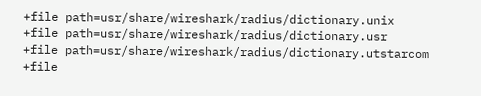+file path=usr/share/wireshark/radius/dictionary.unix
+file path=usr/share/wireshark/radius/dictionary.usr
+file path=usr/share/wireshark/radius/dictionary.utstarcom
+file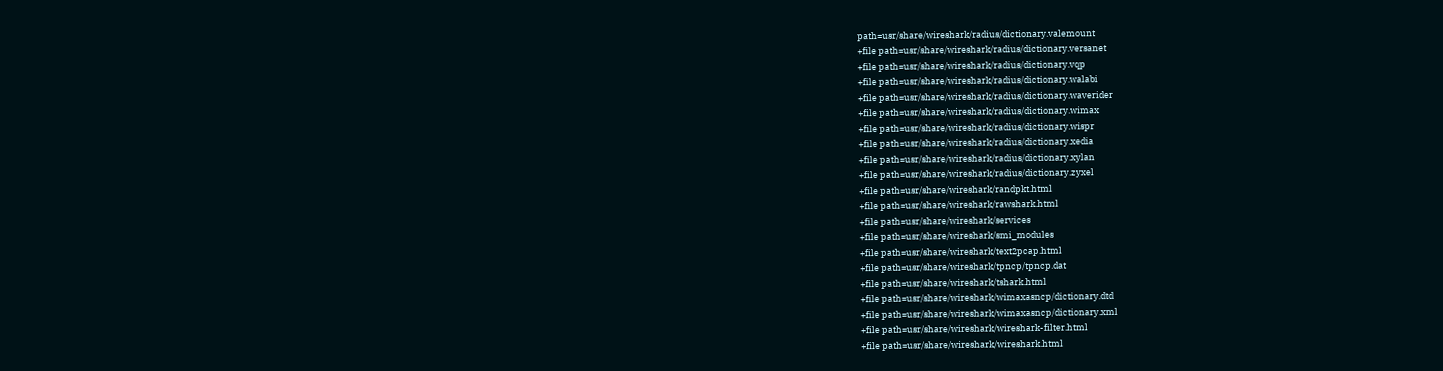path=usr/share/wireshark/radius/dictionary.valemount
+file path=usr/share/wireshark/radius/dictionary.versanet
+file path=usr/share/wireshark/radius/dictionary.vqp
+file path=usr/share/wireshark/radius/dictionary.walabi
+file path=usr/share/wireshark/radius/dictionary.waverider
+file path=usr/share/wireshark/radius/dictionary.wimax
+file path=usr/share/wireshark/radius/dictionary.wispr
+file path=usr/share/wireshark/radius/dictionary.xedia
+file path=usr/share/wireshark/radius/dictionary.xylan
+file path=usr/share/wireshark/radius/dictionary.zyxel
+file path=usr/share/wireshark/randpkt.html
+file path=usr/share/wireshark/rawshark.html
+file path=usr/share/wireshark/services
+file path=usr/share/wireshark/smi_modules
+file path=usr/share/wireshark/text2pcap.html
+file path=usr/share/wireshark/tpncp/tpncp.dat
+file path=usr/share/wireshark/tshark.html
+file path=usr/share/wireshark/wimaxasncp/dictionary.dtd
+file path=usr/share/wireshark/wimaxasncp/dictionary.xml
+file path=usr/share/wireshark/wireshark-filter.html
+file path=usr/share/wireshark/wireshark.html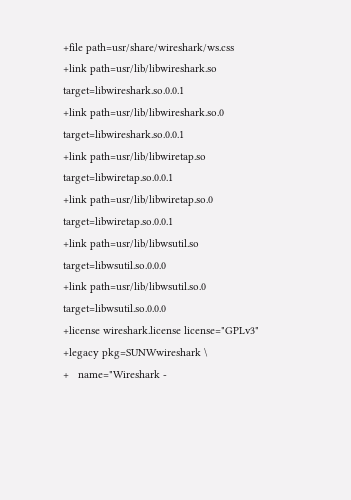+file path=usr/share/wireshark/ws.css
+link path=usr/lib/libwireshark.so target=libwireshark.so.0.0.1
+link path=usr/lib/libwireshark.so.0 target=libwireshark.so.0.0.1
+link path=usr/lib/libwiretap.so target=libwiretap.so.0.0.1
+link path=usr/lib/libwiretap.so.0 target=libwiretap.so.0.0.1
+link path=usr/lib/libwsutil.so target=libwsutil.so.0.0.0
+link path=usr/lib/libwsutil.so.0 target=libwsutil.so.0.0.0
+license wireshark.license license="GPLv3"
+legacy pkg=SUNWwireshark \
+   name="Wireshark -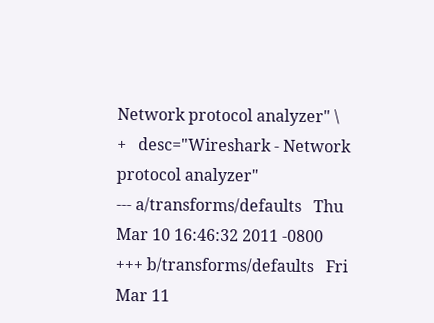Network protocol analyzer" \
+   desc="Wireshark - Network protocol analyzer"
--- a/transforms/defaults   Thu Mar 10 16:46:32 2011 -0800
+++ b/transforms/defaults   Fri Mar 11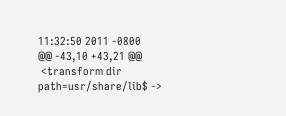11:32:50 2011 -0800
@@ -43,10 +43,21 @@
 <transform dir path=usr/share/lib$ ->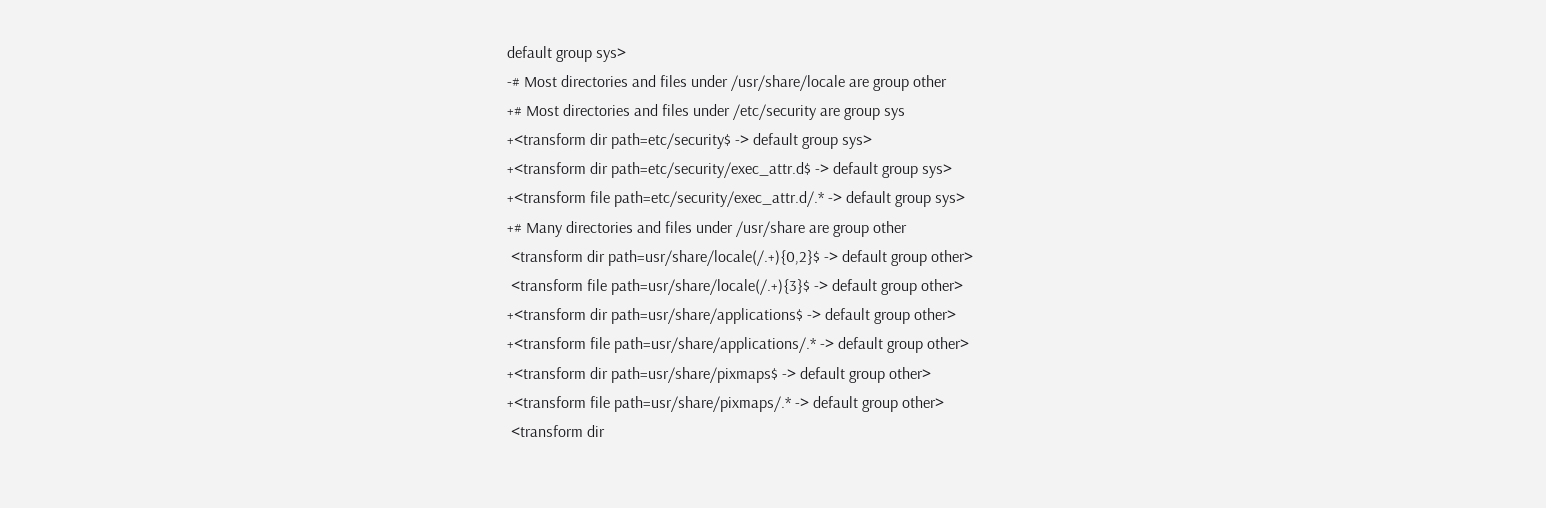default group sys>
-# Most directories and files under /usr/share/locale are group other
+# Most directories and files under /etc/security are group sys
+<transform dir path=etc/security$ -> default group sys>
+<transform dir path=etc/security/exec_attr.d$ -> default group sys>
+<transform file path=etc/security/exec_attr.d/.* -> default group sys>
+# Many directories and files under /usr/share are group other
 <transform dir path=usr/share/locale(/.+){0,2}$ -> default group other>
 <transform file path=usr/share/locale(/.+){3}$ -> default group other>
+<transform dir path=usr/share/applications$ -> default group other>
+<transform file path=usr/share/applications/.* -> default group other>
+<transform dir path=usr/share/pixmaps$ -> default group other>
+<transform file path=usr/share/pixmaps/.* -> default group other>
 <transform dir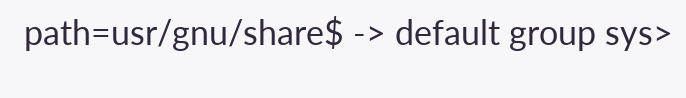path=usr/gnu/share$ -> default group sys>